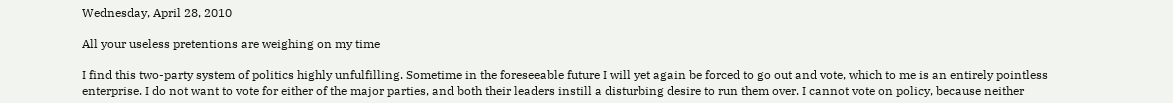Wednesday, April 28, 2010

All your useless pretentions are weighing on my time

I find this two-party system of politics highly unfulfilling. Sometime in the foreseeable future I will yet again be forced to go out and vote, which to me is an entirely pointless enterprise. I do not want to vote for either of the major parties, and both their leaders instill a disturbing desire to run them over. I cannot vote on policy, because neither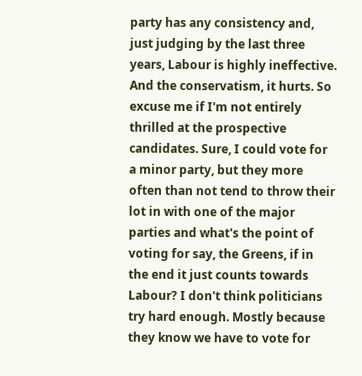party has any consistency and, just judging by the last three years, Labour is highly ineffective. And the conservatism, it hurts. So excuse me if I'm not entirely thrilled at the prospective candidates. Sure, I could vote for a minor party, but they more often than not tend to throw their lot in with one of the major parties and what's the point of voting for say, the Greens, if in the end it just counts towards Labour? I don't think politicians try hard enough. Mostly because they know we have to vote for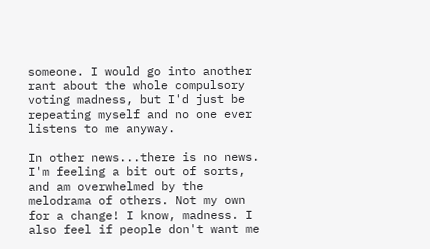someone. I would go into another rant about the whole compulsory voting madness, but I'd just be repeating myself and no one ever listens to me anyway.

In other news...there is no news. I'm feeling a bit out of sorts, and am overwhelmed by the melodrama of others. Not my own for a change! I know, madness. I also feel if people don't want me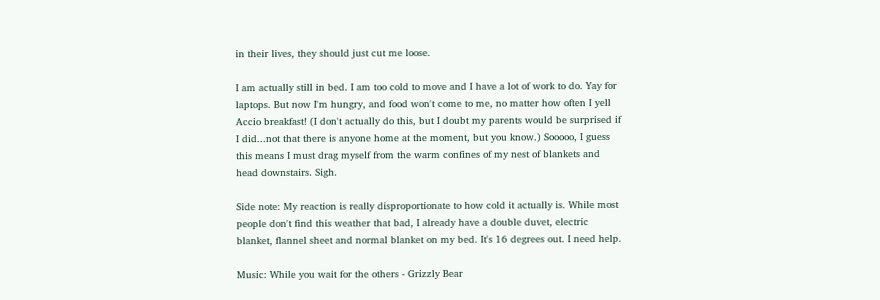in their lives, they should just cut me loose.

I am actually still in bed. I am too cold to move and I have a lot of work to do. Yay for laptops. But now I'm hungry, and food won't come to me, no matter how often I yell Accio breakfast! (I don't actually do this, but I doubt my parents would be surprised if I did...not that there is anyone home at the moment, but you know.) Sooooo, I guess this means I must drag myself from the warm confines of my nest of blankets and head downstairs. Sigh.

Side note: My reaction is really disproportionate to how cold it actually is. While most people don't find this weather that bad, I already have a double duvet, electric blanket, flannel sheet and normal blanket on my bed. It's 16 degrees out. I need help.

Music: While you wait for the others - Grizzly Bear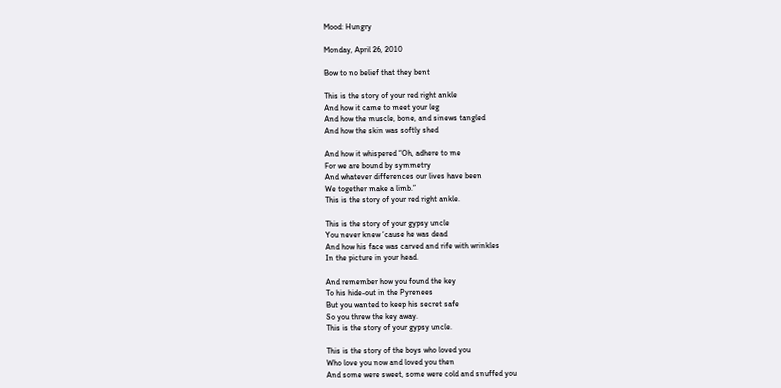Mood: Hungry

Monday, April 26, 2010

Bow to no belief that they bent

This is the story of your red right ankle
And how it came to meet your leg
And how the muscle, bone, and sinews tangled
And how the skin was softly shed

And how it whispered “Oh, adhere to me
For we are bound by symmetry
And whatever differences our lives have been
We together make a limb.”
This is the story of your red right ankle.

This is the story of your gypsy uncle
You never knew ‘cause he was dead
And how his face was carved and rife with wrinkles
In the picture in your head.

And remember how you found the key
To his hide-out in the Pyrenees
But you wanted to keep his secret safe
So you threw the key away.
This is the story of your gypsy uncle.

This is the story of the boys who loved you
Who love you now and loved you then
And some were sweet, some were cold and snuffed you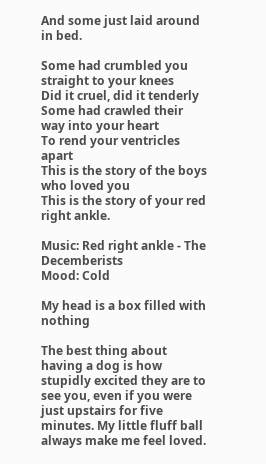And some just laid around in bed.

Some had crumbled you straight to your knees
Did it cruel, did it tenderly
Some had crawled their way into your heart
To rend your ventricles apart
This is the story of the boys who loved you
This is the story of your red right ankle.

Music: Red right ankle - The Decemberists
Mood: Cold

My head is a box filled with nothing

The best thing about having a dog is how stupidly excited they are to see you, even if you were just upstairs for five minutes. My little fluff ball always make me feel loved.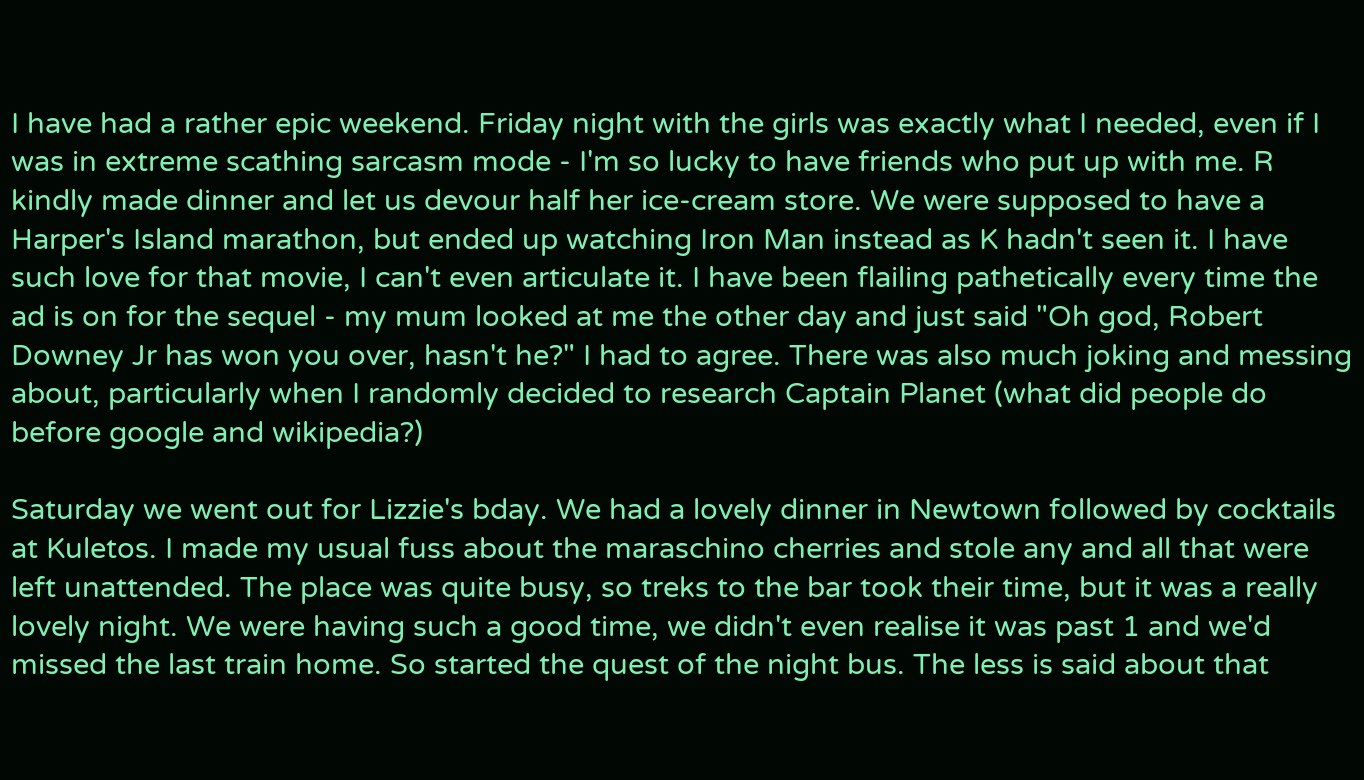I have had a rather epic weekend. Friday night with the girls was exactly what I needed, even if I was in extreme scathing sarcasm mode - I'm so lucky to have friends who put up with me. R kindly made dinner and let us devour half her ice-cream store. We were supposed to have a Harper's Island marathon, but ended up watching Iron Man instead as K hadn't seen it. I have such love for that movie, I can't even articulate it. I have been flailing pathetically every time the ad is on for the sequel - my mum looked at me the other day and just said "Oh god, Robert Downey Jr has won you over, hasn't he?" I had to agree. There was also much joking and messing about, particularly when I randomly decided to research Captain Planet (what did people do before google and wikipedia?)

Saturday we went out for Lizzie's bday. We had a lovely dinner in Newtown followed by cocktails at Kuletos. I made my usual fuss about the maraschino cherries and stole any and all that were left unattended. The place was quite busy, so treks to the bar took their time, but it was a really lovely night. We were having such a good time, we didn't even realise it was past 1 and we'd missed the last train home. So started the quest of the night bus. The less is said about that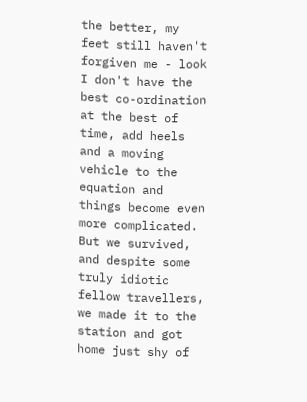the better, my feet still haven't forgiven me - look I don't have the best co-ordination at the best of time, add heels and a moving vehicle to the equation and things become even more complicated. But we survived, and despite some truly idiotic fellow travellers, we made it to the station and got home just shy of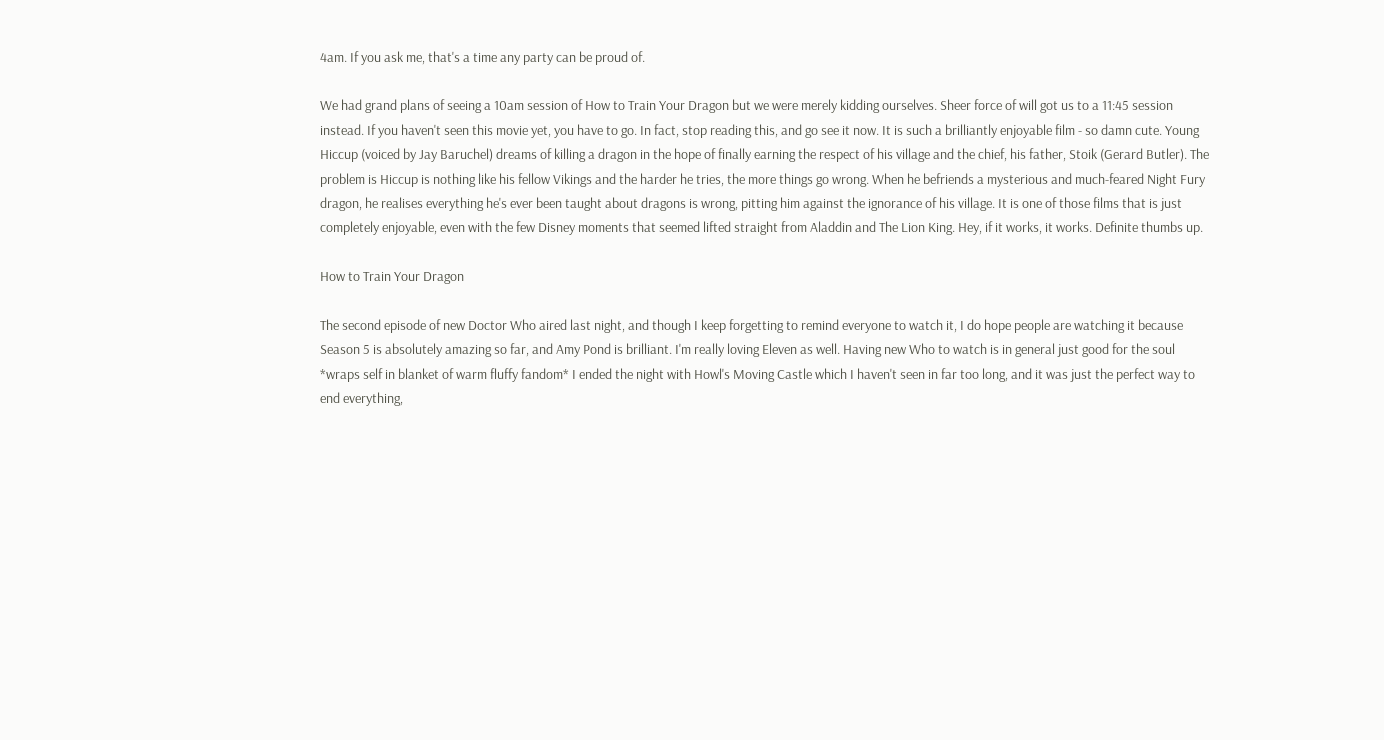4am. If you ask me, that's a time any party can be proud of.

We had grand plans of seeing a 10am session of How to Train Your Dragon but we were merely kidding ourselves. Sheer force of will got us to a 11:45 session instead. If you haven't seen this movie yet, you have to go. In fact, stop reading this, and go see it now. It is such a brilliantly enjoyable film - so damn cute. Young Hiccup (voiced by Jay Baruchel) dreams of killing a dragon in the hope of finally earning the respect of his village and the chief, his father, Stoik (Gerard Butler). The problem is Hiccup is nothing like his fellow Vikings and the harder he tries, the more things go wrong. When he befriends a mysterious and much-feared Night Fury dragon, he realises everything he's ever been taught about dragons is wrong, pitting him against the ignorance of his village. It is one of those films that is just completely enjoyable, even with the few Disney moments that seemed lifted straight from Aladdin and The Lion King. Hey, if it works, it works. Definite thumbs up.

How to Train Your Dragon

The second episode of new Doctor Who aired last night, and though I keep forgetting to remind everyone to watch it, I do hope people are watching it because Season 5 is absolutely amazing so far, and Amy Pond is brilliant. I'm really loving Eleven as well. Having new Who to watch is in general just good for the soul *wraps self in blanket of warm fluffy fandom* I ended the night with Howl's Moving Castle which I haven't seen in far too long, and it was just the perfect way to end everything,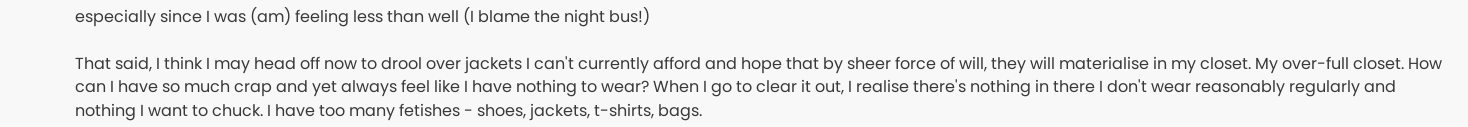especially since I was (am) feeling less than well (I blame the night bus!)

That said, I think I may head off now to drool over jackets I can't currently afford and hope that by sheer force of will, they will materialise in my closet. My over-full closet. How can I have so much crap and yet always feel like I have nothing to wear? When I go to clear it out, I realise there's nothing in there I don't wear reasonably regularly and nothing I want to chuck. I have too many fetishes - shoes, jackets, t-shirts, bags.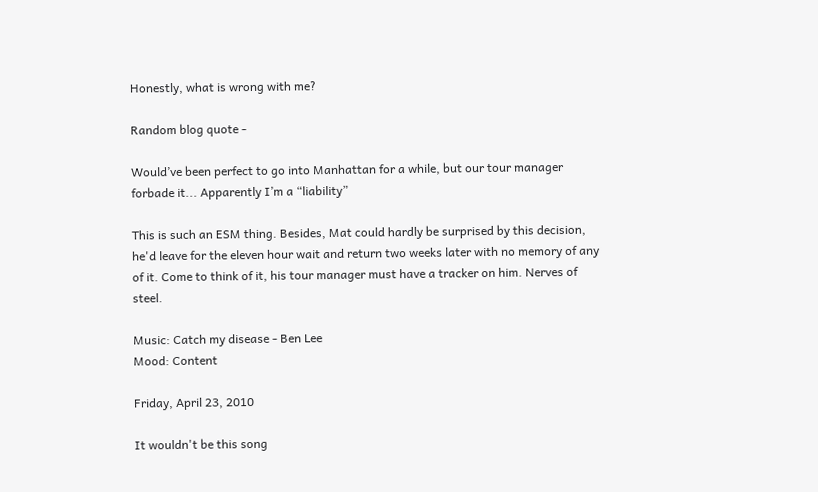Honestly, what is wrong with me?

Random blog quote -

Would’ve been perfect to go into Manhattan for a while, but our tour manager forbade it... Apparently I’m a “liability”

This is such an ESM thing. Besides, Mat could hardly be surprised by this decision, he'd leave for the eleven hour wait and return two weeks later with no memory of any of it. Come to think of it, his tour manager must have a tracker on him. Nerves of steel.

Music: Catch my disease - Ben Lee
Mood: Content

Friday, April 23, 2010

It wouldn't be this song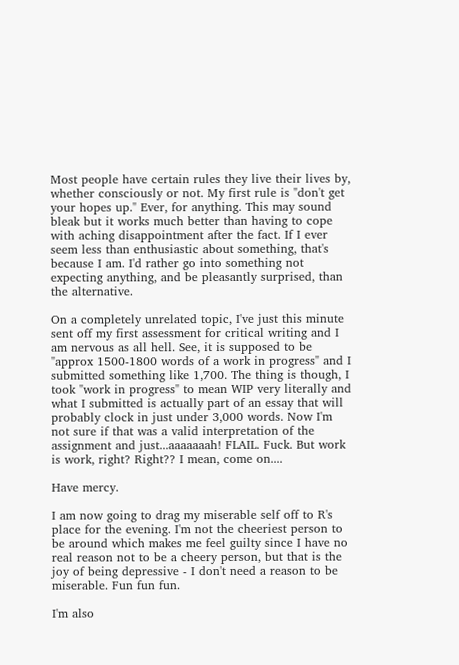Most people have certain rules they live their lives by, whether consciously or not. My first rule is "don't get your hopes up." Ever, for anything. This may sound bleak but it works much better than having to cope with aching disappointment after the fact. If I ever seem less than enthusiastic about something, that's because I am. I'd rather go into something not expecting anything, and be pleasantly surprised, than the alternative.

On a completely unrelated topic, I've just this minute sent off my first assessment for critical writing and I am nervous as all hell. See, it is supposed to be "approx 1500-1800 words of a work in progress" and I submitted something like 1,700. The thing is though, I took "work in progress" to mean WIP very literally and what I submitted is actually part of an essay that will probably clock in just under 3,000 words. Now I'm not sure if that was a valid interpretation of the assignment and just...aaaaaaah! FLAIL. Fuck. But work is work, right? Right?? I mean, come on....

Have mercy.

I am now going to drag my miserable self off to R's place for the evening. I'm not the cheeriest person to be around which makes me feel guilty since I have no real reason not to be a cheery person, but that is the joy of being depressive - I don't need a reason to be miserable. Fun fun fun.

I'm also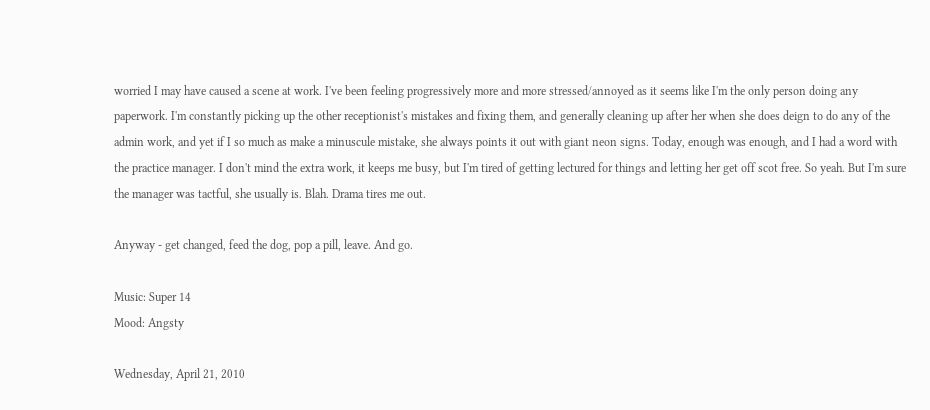worried I may have caused a scene at work. I've been feeling progressively more and more stressed/annoyed as it seems like I'm the only person doing any paperwork. I'm constantly picking up the other receptionist's mistakes and fixing them, and generally cleaning up after her when she does deign to do any of the admin work, and yet if I so much as make a minuscule mistake, she always points it out with giant neon signs. Today, enough was enough, and I had a word with the practice manager. I don't mind the extra work, it keeps me busy, but I'm tired of getting lectured for things and letting her get off scot free. So yeah. But I'm sure the manager was tactful, she usually is. Blah. Drama tires me out.

Anyway - get changed, feed the dog, pop a pill, leave. And go.

Music: Super 14
Mood: Angsty

Wednesday, April 21, 2010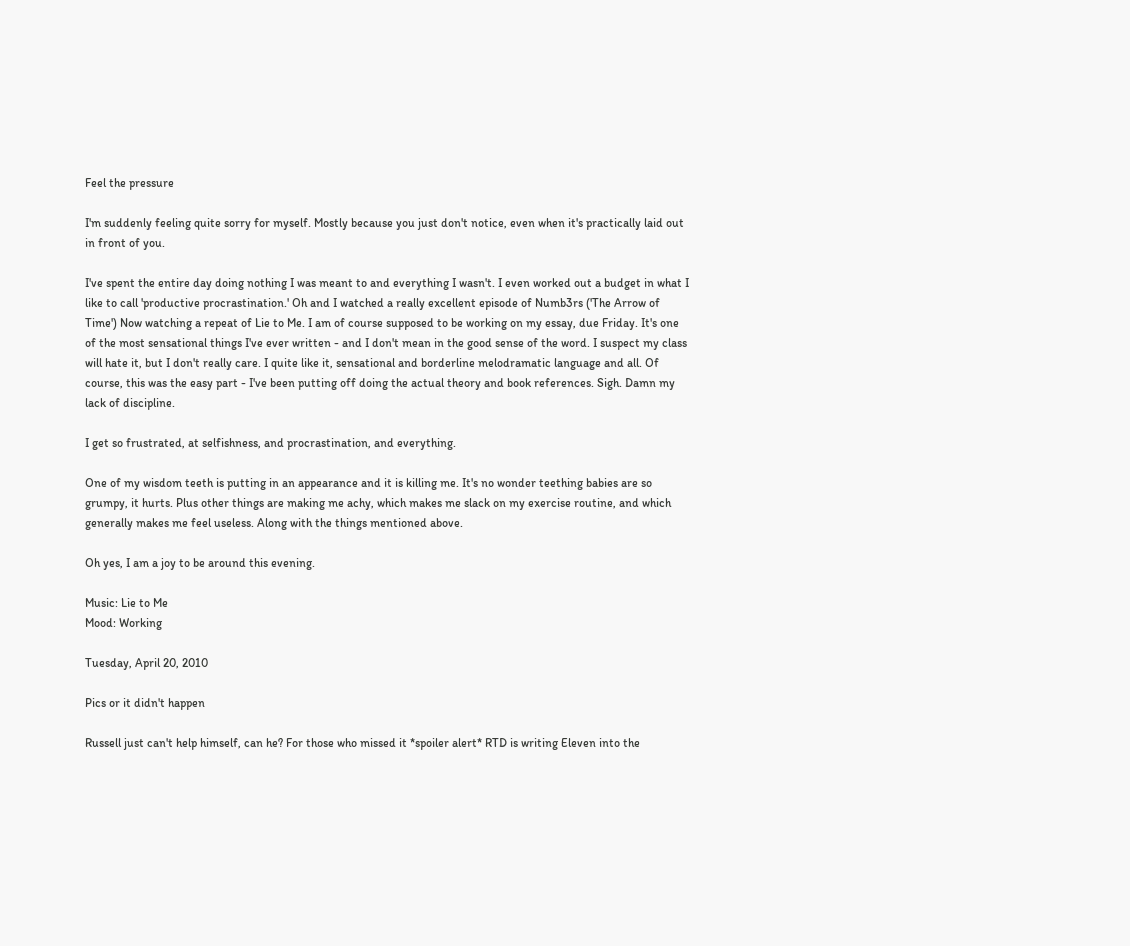Feel the pressure

I'm suddenly feeling quite sorry for myself. Mostly because you just don't notice, even when it's practically laid out in front of you.

I've spent the entire day doing nothing I was meant to and everything I wasn't. I even worked out a budget in what I like to call 'productive procrastination.' Oh and I watched a really excellent episode of Numb3rs ('The Arrow of Time') Now watching a repeat of Lie to Me. I am of course supposed to be working on my essay, due Friday. It's one of the most sensational things I've ever written - and I don't mean in the good sense of the word. I suspect my class will hate it, but I don't really care. I quite like it, sensational and borderline melodramatic language and all. Of course, this was the easy part - I've been putting off doing the actual theory and book references. Sigh. Damn my lack of discipline.

I get so frustrated, at selfishness, and procrastination, and everything.

One of my wisdom teeth is putting in an appearance and it is killing me. It's no wonder teething babies are so grumpy, it hurts. Plus other things are making me achy, which makes me slack on my exercise routine, and which generally makes me feel useless. Along with the things mentioned above.

Oh yes, I am a joy to be around this evening.

Music: Lie to Me
Mood: Working

Tuesday, April 20, 2010

Pics or it didn't happen

Russell just can't help himself, can he? For those who missed it *spoiler alert* RTD is writing Eleven into the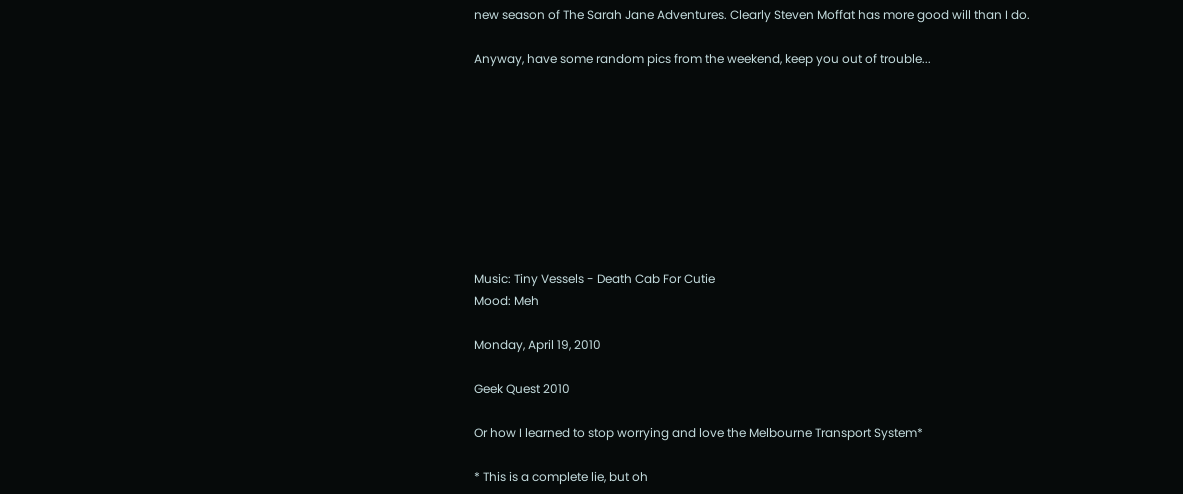new season of The Sarah Jane Adventures. Clearly Steven Moffat has more good will than I do.

Anyway, have some random pics from the weekend, keep you out of trouble...









Music: Tiny Vessels - Death Cab For Cutie
Mood: Meh

Monday, April 19, 2010

Geek Quest 2010

Or how I learned to stop worrying and love the Melbourne Transport System*

* This is a complete lie, but oh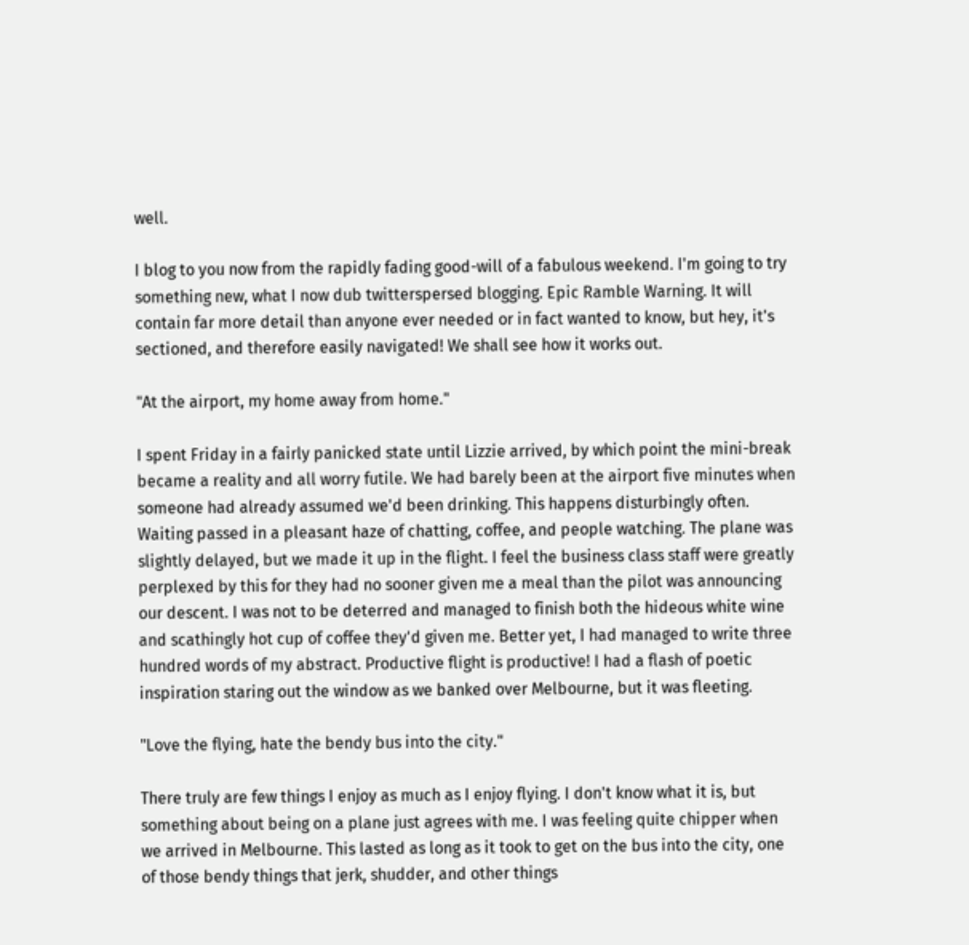well.

I blog to you now from the rapidly fading good-will of a fabulous weekend. I'm going to try something new, what I now dub twitterspersed blogging. Epic Ramble Warning. It will contain far more detail than anyone ever needed or in fact wanted to know, but hey, it's sectioned, and therefore easily navigated! We shall see how it works out.

"At the airport, my home away from home."

I spent Friday in a fairly panicked state until Lizzie arrived, by which point the mini-break became a reality and all worry futile. We had barely been at the airport five minutes when someone had already assumed we'd been drinking. This happens disturbingly often. Waiting passed in a pleasant haze of chatting, coffee, and people watching. The plane was slightly delayed, but we made it up in the flight. I feel the business class staff were greatly perplexed by this for they had no sooner given me a meal than the pilot was announcing our descent. I was not to be deterred and managed to finish both the hideous white wine and scathingly hot cup of coffee they'd given me. Better yet, I had managed to write three hundred words of my abstract. Productive flight is productive! I had a flash of poetic inspiration staring out the window as we banked over Melbourne, but it was fleeting.

"Love the flying, hate the bendy bus into the city."

There truly are few things I enjoy as much as I enjoy flying. I don't know what it is, but something about being on a plane just agrees with me. I was feeling quite chipper when we arrived in Melbourne. This lasted as long as it took to get on the bus into the city, one of those bendy things that jerk, shudder, and other things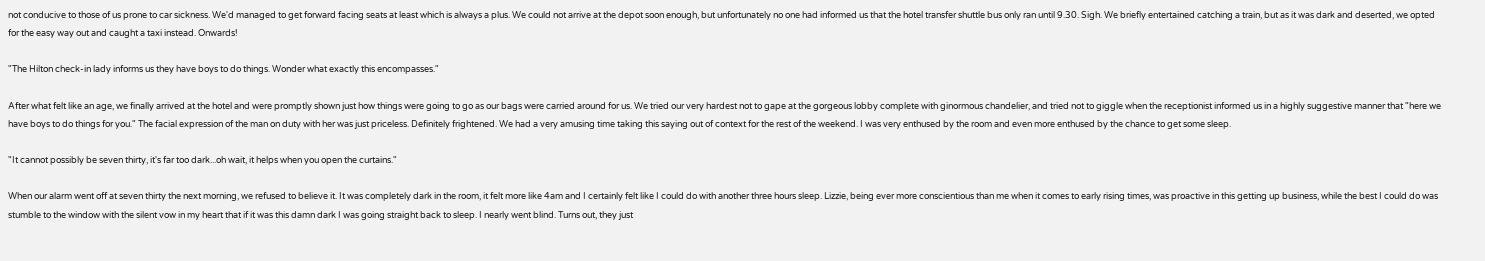not conducive to those of us prone to car sickness. We'd managed to get forward facing seats at least which is always a plus. We could not arrive at the depot soon enough, but unfortunately no one had informed us that the hotel transfer shuttle bus only ran until 9.30. Sigh. We briefly entertained catching a train, but as it was dark and deserted, we opted for the easy way out and caught a taxi instead. Onwards!

"The Hilton check-in lady informs us they have boys to do things. Wonder what exactly this encompasses."

After what felt like an age, we finally arrived at the hotel and were promptly shown just how things were going to go as our bags were carried around for us. We tried our very hardest not to gape at the gorgeous lobby complete with ginormous chandelier, and tried not to giggle when the receptionist informed us in a highly suggestive manner that "here we have boys to do things for you." The facial expression of the man on duty with her was just priceless. Definitely frightened. We had a very amusing time taking this saying out of context for the rest of the weekend. I was very enthused by the room and even more enthused by the chance to get some sleep.

"It cannot possibly be seven thirty, it's far too dark...oh wait, it helps when you open the curtains."

When our alarm went off at seven thirty the next morning, we refused to believe it. It was completely dark in the room, it felt more like 4am and I certainly felt like I could do with another three hours sleep. Lizzie, being ever more conscientious than me when it comes to early rising times, was proactive in this getting up business, while the best I could do was stumble to the window with the silent vow in my heart that if it was this damn dark I was going straight back to sleep. I nearly went blind. Turns out, they just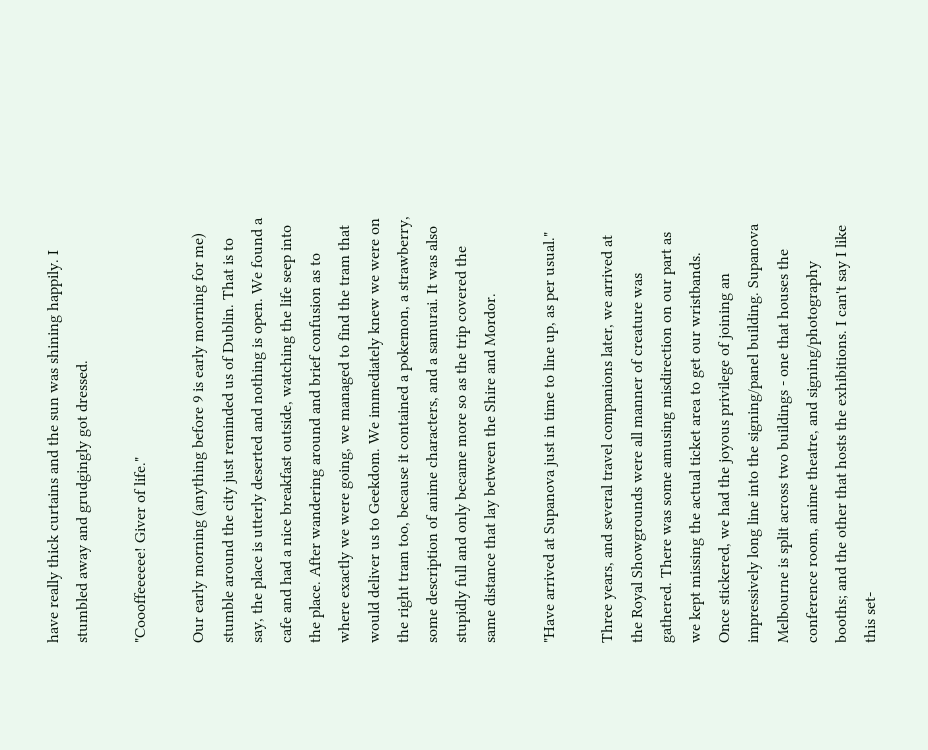have really thick curtains and the sun was shining happily. I stumbled away and grudgingly got dressed.

"Coooffeeeeee! Giver of life."

Our early morning (anything before 9 is early morning for me) stumble around the city just reminded us of Dublin. That is to say, the place is utterly deserted and nothing is open. We found a cafe and had a nice breakfast outside, watching the life seep into the place. After wandering around and brief confusion as to where exactly we were going, we managed to find the tram that would deliver us to Geekdom. We immediately knew we were on the right tram too, because it contained a pokemon, a strawberry, some description of anime characters, and a samurai. It was also stupidly full and only became more so as the trip covered the same distance that lay between the Shire and Mordor.

"Have arrived at Supanova just in time to line up, as per usual."

Three years, and several travel companions later, we arrived at the Royal Showgrounds were all manner of creature was gathered. There was some amusing misdirection on our part as we kept missing the actual ticket area to get our wristbands. Once stickered, we had the joyous privilege of joining an impressively long line into the signing/panel building. Supanova Melbourne is split across two buildings - one that houses the conference room, anime theatre, and signing/photography booths; and the other that hosts the exhibitions. I can't say I like this set-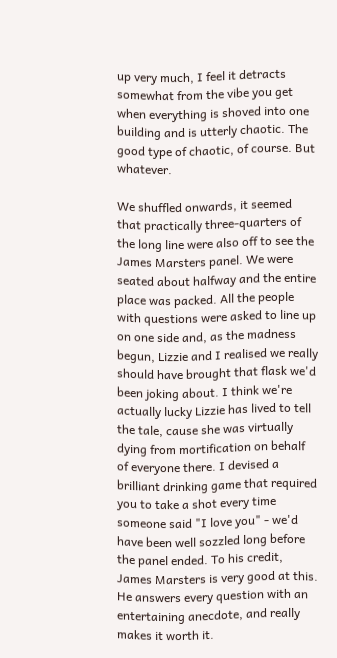up very much, I feel it detracts somewhat from the vibe you get when everything is shoved into one building and is utterly chaotic. The good type of chaotic, of course. But whatever.

We shuffled onwards, it seemed that practically three-quarters of the long line were also off to see the James Marsters panel. We were seated about halfway and the entire place was packed. All the people with questions were asked to line up on one side and, as the madness begun, Lizzie and I realised we really should have brought that flask we'd been joking about. I think we're actually lucky Lizzie has lived to tell the tale, cause she was virtually dying from mortification on behalf of everyone there. I devised a brilliant drinking game that required you to take a shot every time someone said "I love you" - we'd have been well sozzled long before the panel ended. To his credit, James Marsters is very good at this. He answers every question with an entertaining anecdote, and really makes it worth it.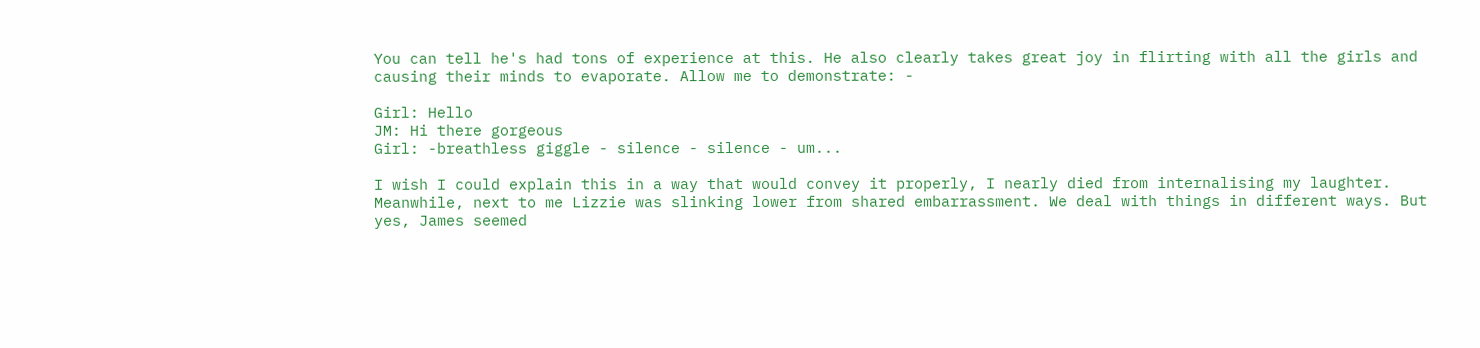You can tell he's had tons of experience at this. He also clearly takes great joy in flirting with all the girls and causing their minds to evaporate. Allow me to demonstrate: -

Girl: Hello
JM: Hi there gorgeous
Girl: -breathless giggle - silence - silence - um...

I wish I could explain this in a way that would convey it properly, I nearly died from internalising my laughter. Meanwhile, next to me Lizzie was slinking lower from shared embarrassment. We deal with things in different ways. But yes, James seemed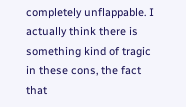completely unflappable. I actually think there is something kind of tragic in these cons, the fact that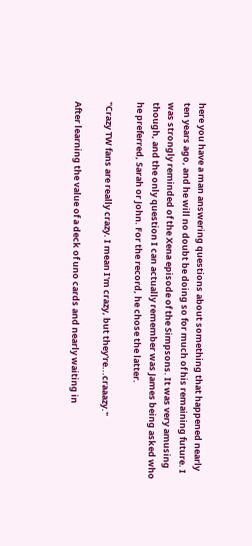here you have a man answering questions about something that happened nearly ten years ago, and he will no doubt be doing so for much of his remaining future. I was strongly reminded of the Xena episode of the Simpsons. It was very amusing though, and the only question I can actually remember was James being asked who he preferred, Sarah or John. For the record, he chose the latter.

"Crazy TW fans are really crazy. I mean I'm crazy, but they're...craaazy."

After learning the value of a deck of uno cards and nearly waiting in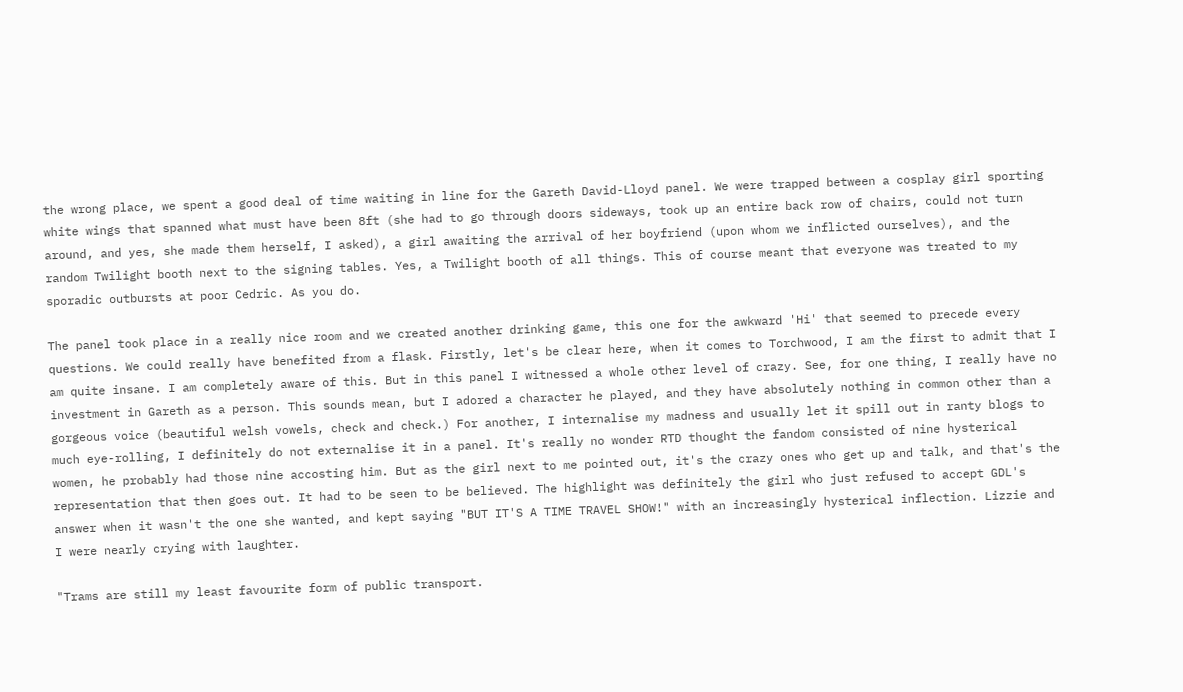the wrong place, we spent a good deal of time waiting in line for the Gareth David-Lloyd panel. We were trapped between a cosplay girl sporting white wings that spanned what must have been 8ft (she had to go through doors sideways, took up an entire back row of chairs, could not turn around, and yes, she made them herself, I asked), a girl awaiting the arrival of her boyfriend (upon whom we inflicted ourselves), and the random Twilight booth next to the signing tables. Yes, a Twilight booth of all things. This of course meant that everyone was treated to my sporadic outbursts at poor Cedric. As you do.

The panel took place in a really nice room and we created another drinking game, this one for the awkward 'Hi' that seemed to precede every questions. We could really have benefited from a flask. Firstly, let's be clear here, when it comes to Torchwood, I am the first to admit that I am quite insane. I am completely aware of this. But in this panel I witnessed a whole other level of crazy. See, for one thing, I really have no investment in Gareth as a person. This sounds mean, but I adored a character he played, and they have absolutely nothing in common other than a gorgeous voice (beautiful welsh vowels, check and check.) For another, I internalise my madness and usually let it spill out in ranty blogs to much eye-rolling, I definitely do not externalise it in a panel. It's really no wonder RTD thought the fandom consisted of nine hysterical women, he probably had those nine accosting him. But as the girl next to me pointed out, it's the crazy ones who get up and talk, and that's the representation that then goes out. It had to be seen to be believed. The highlight was definitely the girl who just refused to accept GDL's answer when it wasn't the one she wanted, and kept saying "BUT IT'S A TIME TRAVEL SHOW!" with an increasingly hysterical inflection. Lizzie and I were nearly crying with laughter.

"Trams are still my least favourite form of public transport.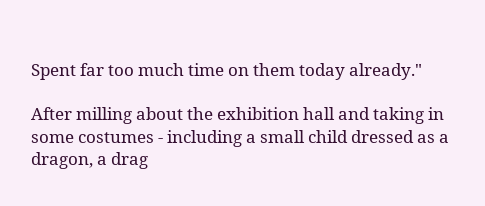Spent far too much time on them today already."

After milling about the exhibition hall and taking in some costumes - including a small child dressed as a dragon, a drag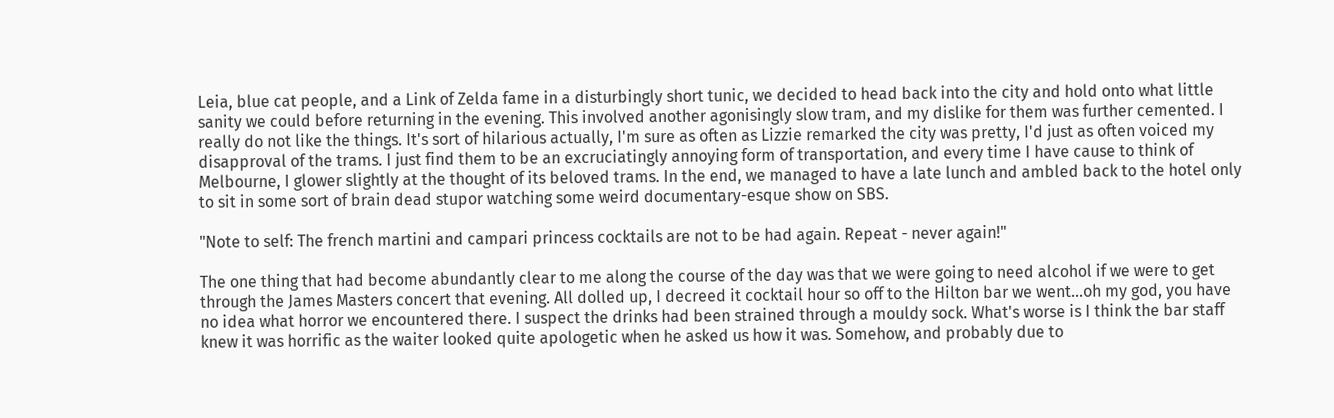Leia, blue cat people, and a Link of Zelda fame in a disturbingly short tunic, we decided to head back into the city and hold onto what little sanity we could before returning in the evening. This involved another agonisingly slow tram, and my dislike for them was further cemented. I really do not like the things. It's sort of hilarious actually, I'm sure as often as Lizzie remarked the city was pretty, I'd just as often voiced my disapproval of the trams. I just find them to be an excruciatingly annoying form of transportation, and every time I have cause to think of Melbourne, I glower slightly at the thought of its beloved trams. In the end, we managed to have a late lunch and ambled back to the hotel only to sit in some sort of brain dead stupor watching some weird documentary-esque show on SBS.

"Note to self: The french martini and campari princess cocktails are not to be had again. Repeat - never again!"

The one thing that had become abundantly clear to me along the course of the day was that we were going to need alcohol if we were to get through the James Masters concert that evening. All dolled up, I decreed it cocktail hour so off to the Hilton bar we went...oh my god, you have no idea what horror we encountered there. I suspect the drinks had been strained through a mouldy sock. What's worse is I think the bar staff knew it was horrific as the waiter looked quite apologetic when he asked us how it was. Somehow, and probably due to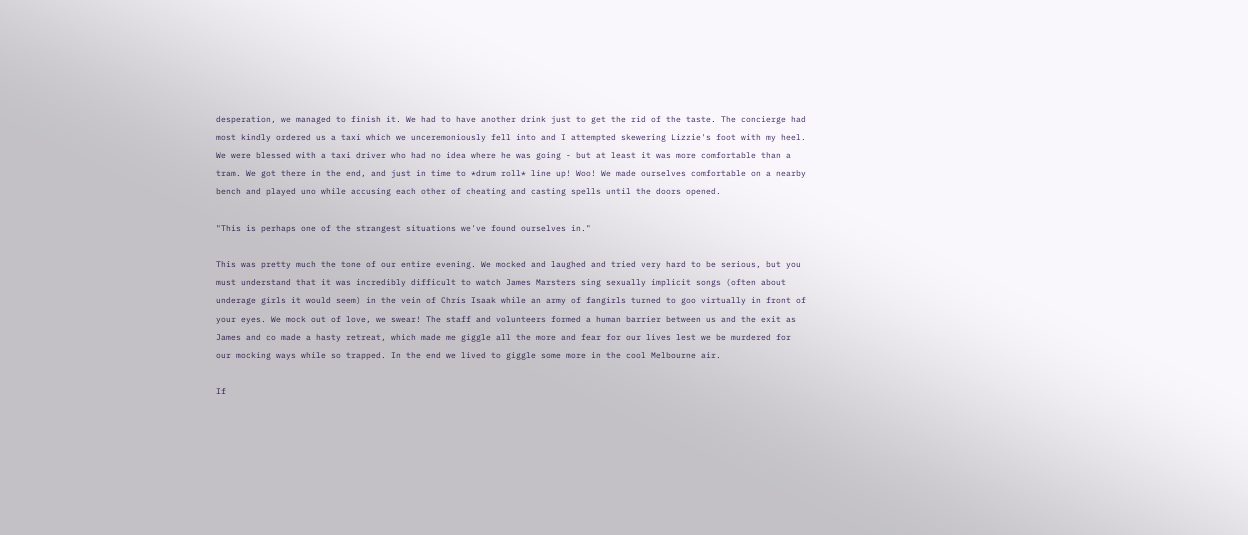desperation, we managed to finish it. We had to have another drink just to get the rid of the taste. The concierge had most kindly ordered us a taxi which we unceremoniously fell into and I attempted skewering Lizzie's foot with my heel. We were blessed with a taxi driver who had no idea where he was going - but at least it was more comfortable than a tram. We got there in the end, and just in time to *drum roll* line up! Woo! We made ourselves comfortable on a nearby bench and played uno while accusing each other of cheating and casting spells until the doors opened.

"This is perhaps one of the strangest situations we've found ourselves in."

This was pretty much the tone of our entire evening. We mocked and laughed and tried very hard to be serious, but you must understand that it was incredibly difficult to watch James Marsters sing sexually implicit songs (often about underage girls it would seem) in the vein of Chris Isaak while an army of fangirls turned to goo virtually in front of your eyes. We mock out of love, we swear! The staff and volunteers formed a human barrier between us and the exit as James and co made a hasty retreat, which made me giggle all the more and fear for our lives lest we be murdered for our mocking ways while so trapped. In the end we lived to giggle some more in the cool Melbourne air.

If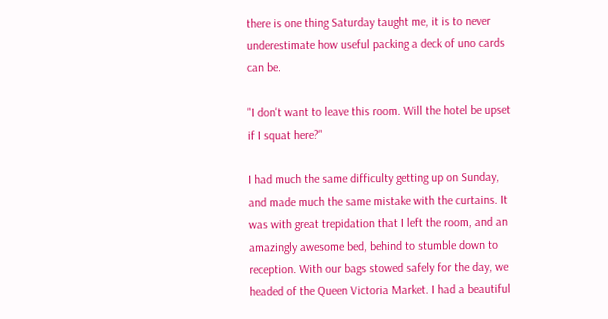there is one thing Saturday taught me, it is to never underestimate how useful packing a deck of uno cards can be.

"I don't want to leave this room. Will the hotel be upset if I squat here?"

I had much the same difficulty getting up on Sunday, and made much the same mistake with the curtains. It was with great trepidation that I left the room, and an amazingly awesome bed, behind to stumble down to reception. With our bags stowed safely for the day, we headed of the Queen Victoria Market. I had a beautiful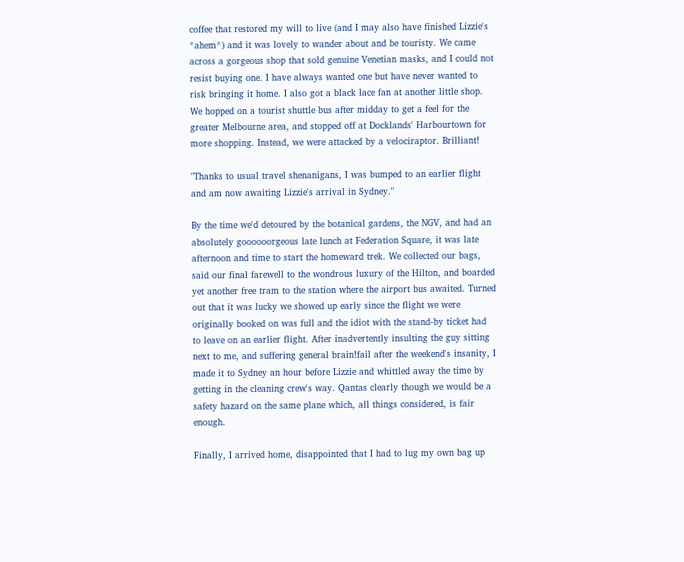coffee that restored my will to live (and I may also have finished Lizzie's *ahem*) and it was lovely to wander about and be touristy. We came across a gorgeous shop that sold genuine Venetian masks, and I could not resist buying one. I have always wanted one but have never wanted to risk bringing it home. I also got a black lace fan at another little shop. We hopped on a tourist shuttle bus after midday to get a feel for the greater Melbourne area, and stopped off at Docklands' Harbourtown for more shopping. Instead, we were attacked by a velociraptor. Brilliant!

"Thanks to usual travel shenanigans, I was bumped to an earlier flight and am now awaiting Lizzie's arrival in Sydney."

By the time we'd detoured by the botanical gardens, the NGV, and had an absolutely goooooorgeous late lunch at Federation Square, it was late afternoon and time to start the homeward trek. We collected our bags, said our final farewell to the wondrous luxury of the Hilton, and boarded yet another free tram to the station where the airport bus awaited. Turned out that it was lucky we showed up early since the flight we were originally booked on was full and the idiot with the stand-by ticket had to leave on an earlier flight. After inadvertently insulting the guy sitting next to me, and suffering general brain!fail after the weekend's insanity, I made it to Sydney an hour before Lizzie and whittled away the time by getting in the cleaning crew's way. Qantas clearly though we would be a safety hazard on the same plane which, all things considered, is fair enough.

Finally, I arrived home, disappointed that I had to lug my own bag up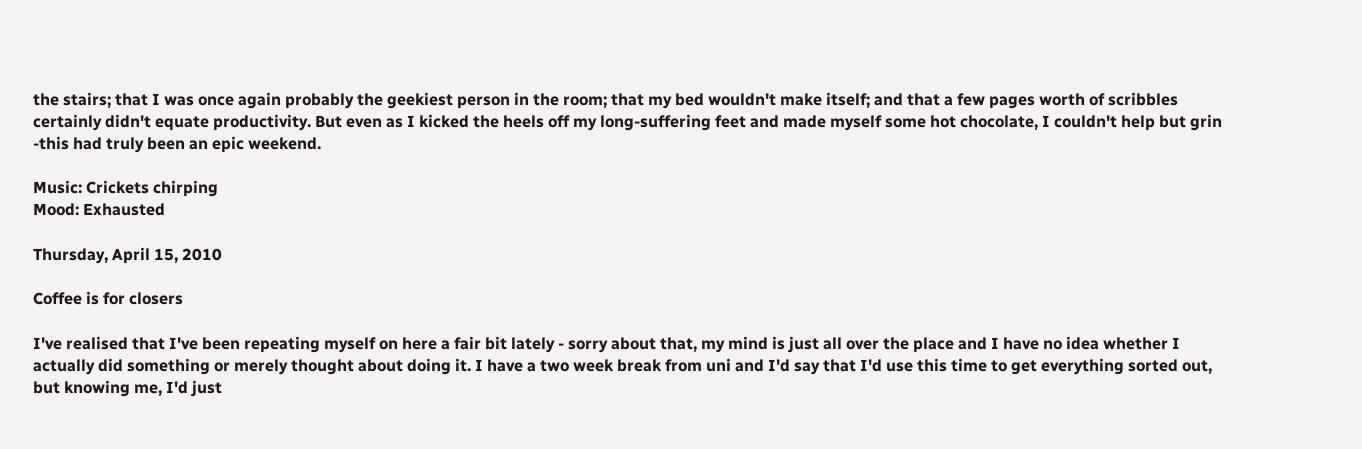the stairs; that I was once again probably the geekiest person in the room; that my bed wouldn't make itself; and that a few pages worth of scribbles certainly didn't equate productivity. But even as I kicked the heels off my long-suffering feet and made myself some hot chocolate, I couldn't help but grin -this had truly been an epic weekend.

Music: Crickets chirping
Mood: Exhausted

Thursday, April 15, 2010

Coffee is for closers

I've realised that I've been repeating myself on here a fair bit lately - sorry about that, my mind is just all over the place and I have no idea whether I actually did something or merely thought about doing it. I have a two week break from uni and I'd say that I'd use this time to get everything sorted out, but knowing me, I'd just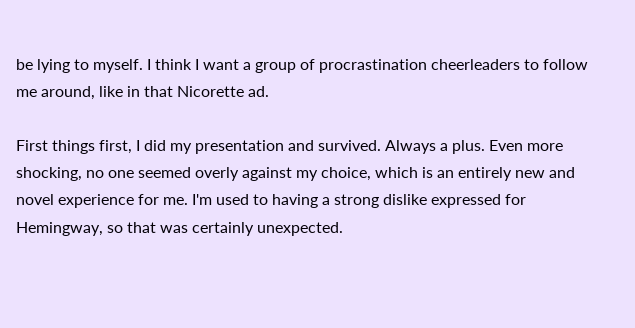be lying to myself. I think I want a group of procrastination cheerleaders to follow me around, like in that Nicorette ad.

First things first, I did my presentation and survived. Always a plus. Even more shocking, no one seemed overly against my choice, which is an entirely new and novel experience for me. I'm used to having a strong dislike expressed for Hemingway, so that was certainly unexpected.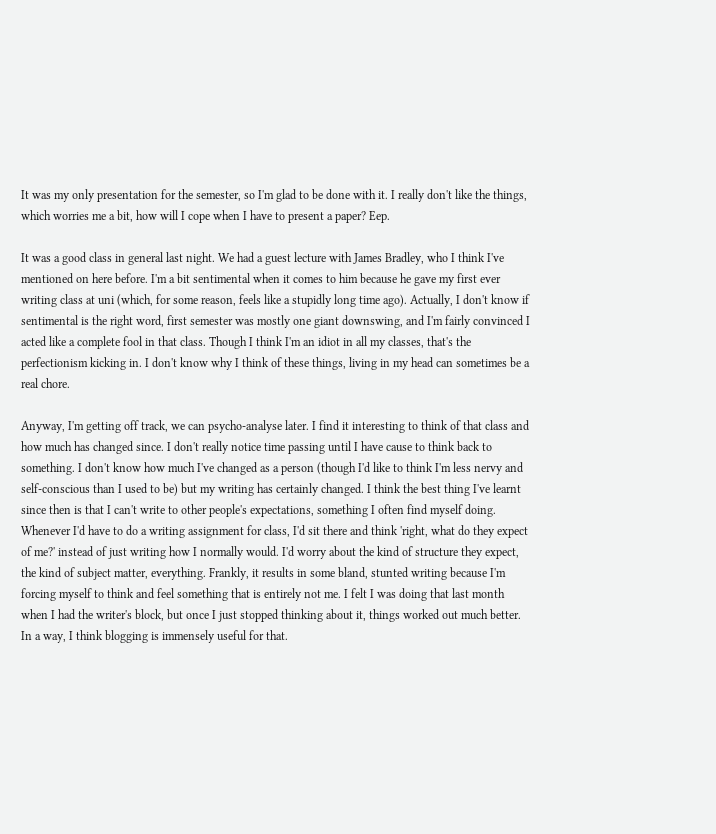It was my only presentation for the semester, so I'm glad to be done with it. I really don't like the things, which worries me a bit, how will I cope when I have to present a paper? Eep.

It was a good class in general last night. We had a guest lecture with James Bradley, who I think I've mentioned on here before. I'm a bit sentimental when it comes to him because he gave my first ever writing class at uni (which, for some reason, feels like a stupidly long time ago). Actually, I don't know if sentimental is the right word, first semester was mostly one giant downswing, and I'm fairly convinced I acted like a complete fool in that class. Though I think I'm an idiot in all my classes, that's the perfectionism kicking in. I don't know why I think of these things, living in my head can sometimes be a real chore.

Anyway, I'm getting off track, we can psycho-analyse later. I find it interesting to think of that class and how much has changed since. I don't really notice time passing until I have cause to think back to something. I don't know how much I've changed as a person (though I'd like to think I'm less nervy and self-conscious than I used to be) but my writing has certainly changed. I think the best thing I've learnt since then is that I can't write to other people's expectations, something I often find myself doing. Whenever I'd have to do a writing assignment for class, I'd sit there and think 'right, what do they expect of me?' instead of just writing how I normally would. I'd worry about the kind of structure they expect, the kind of subject matter, everything. Frankly, it results in some bland, stunted writing because I'm forcing myself to think and feel something that is entirely not me. I felt I was doing that last month when I had the writer's block, but once I just stopped thinking about it, things worked out much better. In a way, I think blogging is immensely useful for that.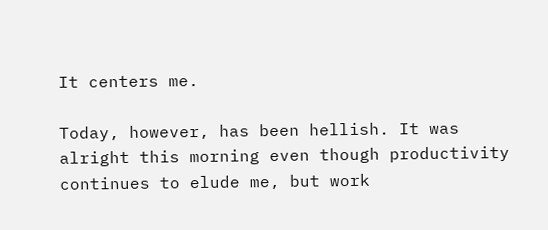It centers me.

Today, however, has been hellish. It was alright this morning even though productivity continues to elude me, but work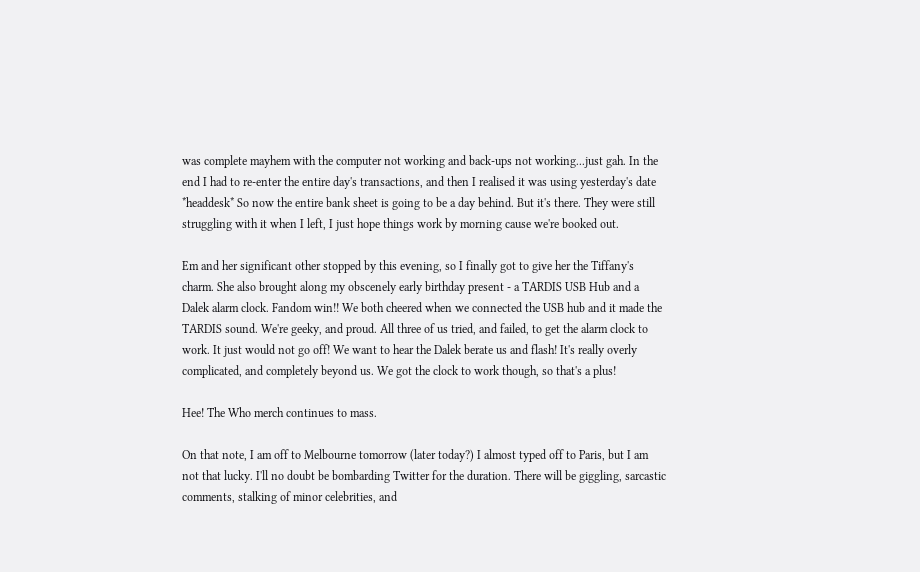was complete mayhem with the computer not working and back-ups not working...just gah. In the end I had to re-enter the entire day's transactions, and then I realised it was using yesterday's date *headdesk* So now the entire bank sheet is going to be a day behind. But it's there. They were still struggling with it when I left, I just hope things work by morning cause we're booked out.

Em and her significant other stopped by this evening, so I finally got to give her the Tiffany's charm. She also brought along my obscenely early birthday present - a TARDIS USB Hub and a Dalek alarm clock. Fandom win!! We both cheered when we connected the USB hub and it made the TARDIS sound. We're geeky, and proud. All three of us tried, and failed, to get the alarm clock to work. It just would not go off! We want to hear the Dalek berate us and flash! It's really overly complicated, and completely beyond us. We got the clock to work though, so that's a plus!

Hee! The Who merch continues to mass.

On that note, I am off to Melbourne tomorrow (later today?) I almost typed off to Paris, but I am not that lucky. I'll no doubt be bombarding Twitter for the duration. There will be giggling, sarcastic comments, stalking of minor celebrities, and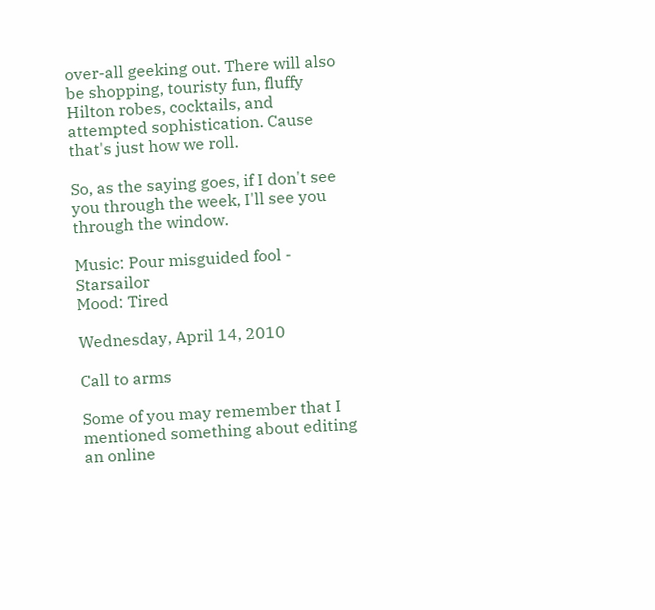over-all geeking out. There will also be shopping, touristy fun, fluffy Hilton robes, cocktails, and attempted sophistication. Cause that's just how we roll.

So, as the saying goes, if I don't see you through the week, I'll see you through the window.

Music: Pour misguided fool - Starsailor
Mood: Tired

Wednesday, April 14, 2010

Call to arms

Some of you may remember that I mentioned something about editing an online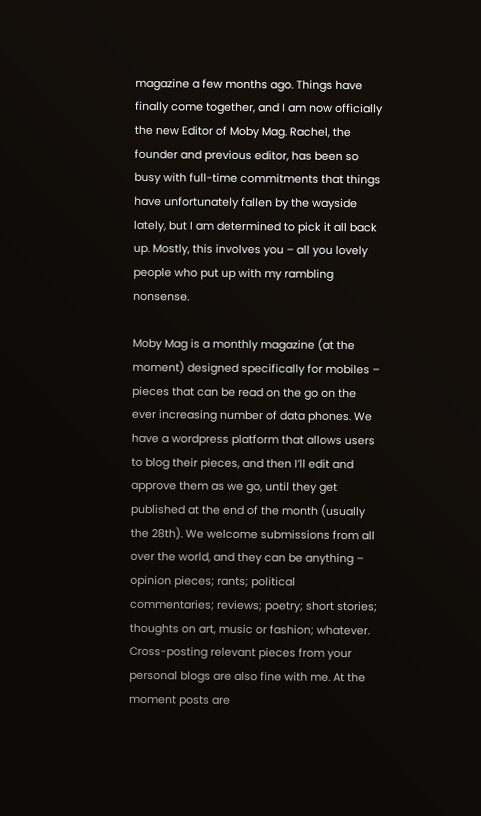magazine a few months ago. Things have finally come together, and I am now officially the new Editor of Moby Mag. Rachel, the founder and previous editor, has been so busy with full-time commitments that things have unfortunately fallen by the wayside lately, but I am determined to pick it all back up. Mostly, this involves you – all you lovely people who put up with my rambling nonsense.

Moby Mag is a monthly magazine (at the moment) designed specifically for mobiles – pieces that can be read on the go on the ever increasing number of data phones. We have a wordpress platform that allows users to blog their pieces, and then I’ll edit and approve them as we go, until they get published at the end of the month (usually the 28th). We welcome submissions from all over the world, and they can be anything – opinion pieces; rants; political commentaries; reviews; poetry; short stories; thoughts on art, music or fashion; whatever. Cross-posting relevant pieces from your personal blogs are also fine with me. At the moment posts are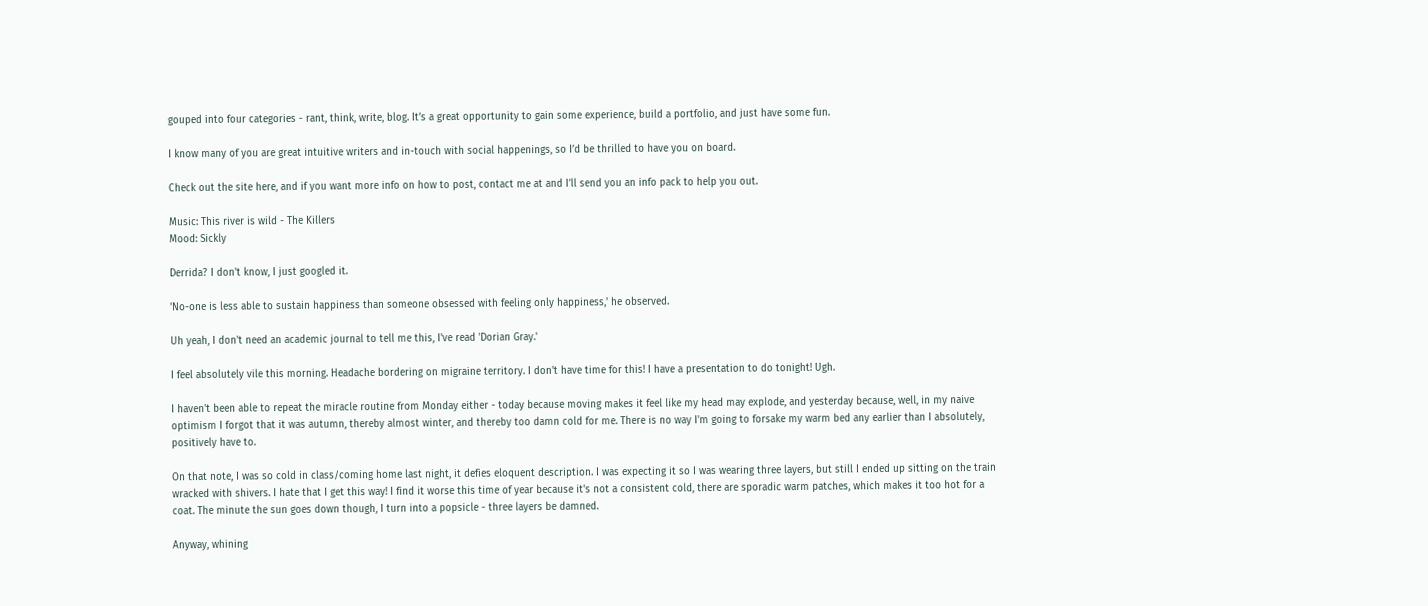gouped into four categories - rant, think, write, blog. It’s a great opportunity to gain some experience, build a portfolio, and just have some fun.

I know many of you are great intuitive writers and in-touch with social happenings, so I’d be thrilled to have you on board.

Check out the site here, and if you want more info on how to post, contact me at and I’ll send you an info pack to help you out.

Music: This river is wild - The Killers
Mood: Sickly

Derrida? I don't know, I just googled it.

'No-one is less able to sustain happiness than someone obsessed with feeling only happiness,' he observed.

Uh yeah, I don't need an academic journal to tell me this, I've read 'Dorian Gray.'

I feel absolutely vile this morning. Headache bordering on migraine territory. I don't have time for this! I have a presentation to do tonight! Ugh.

I haven't been able to repeat the miracle routine from Monday either - today because moving makes it feel like my head may explode, and yesterday because, well, in my naive optimism I forgot that it was autumn, thereby almost winter, and thereby too damn cold for me. There is no way I'm going to forsake my warm bed any earlier than I absolutely, positively have to.

On that note, I was so cold in class/coming home last night, it defies eloquent description. I was expecting it so I was wearing three layers, but still I ended up sitting on the train wracked with shivers. I hate that I get this way! I find it worse this time of year because it's not a consistent cold, there are sporadic warm patches, which makes it too hot for a coat. The minute the sun goes down though, I turn into a popsicle - three layers be damned.

Anyway, whining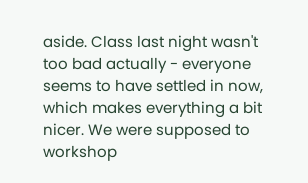aside. Class last night wasn't too bad actually - everyone seems to have settled in now, which makes everything a bit nicer. We were supposed to workshop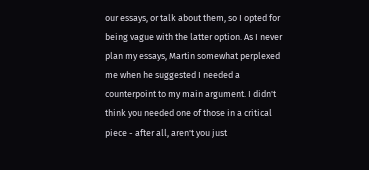our essays, or talk about them, so I opted for being vague with the latter option. As I never plan my essays, Martin somewhat perplexed me when he suggested I needed a counterpoint to my main argument. I didn't think you needed one of those in a critical piece - after all, aren't you just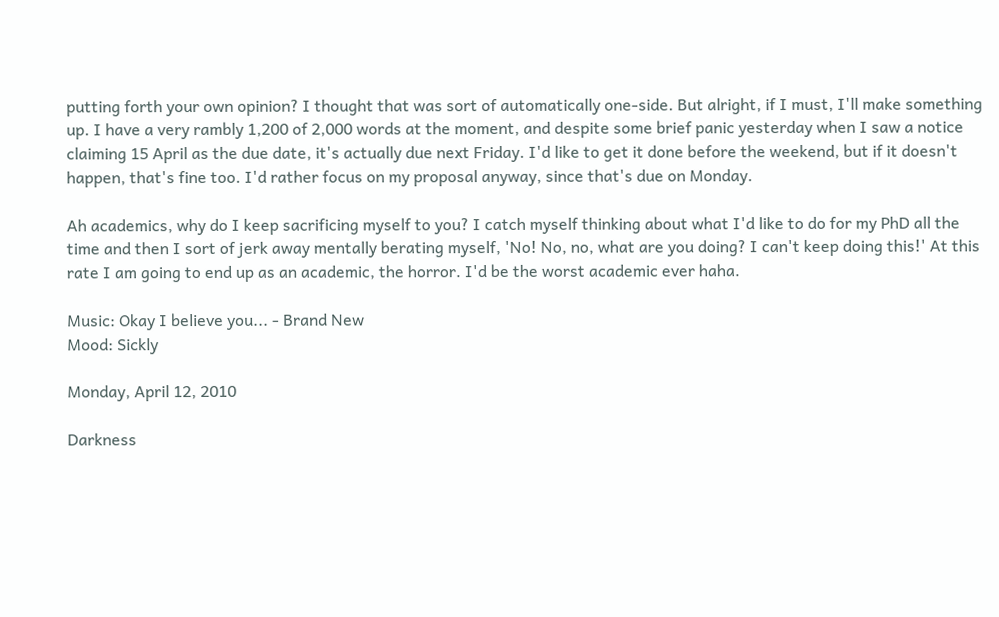putting forth your own opinion? I thought that was sort of automatically one-side. But alright, if I must, I'll make something up. I have a very rambly 1,200 of 2,000 words at the moment, and despite some brief panic yesterday when I saw a notice claiming 15 April as the due date, it's actually due next Friday. I'd like to get it done before the weekend, but if it doesn't happen, that's fine too. I'd rather focus on my proposal anyway, since that's due on Monday.

Ah academics, why do I keep sacrificing myself to you? I catch myself thinking about what I'd like to do for my PhD all the time and then I sort of jerk away mentally berating myself, 'No! No, no, what are you doing? I can't keep doing this!' At this rate I am going to end up as an academic, the horror. I'd be the worst academic ever haha.

Music: Okay I believe you... - Brand New
Mood: Sickly

Monday, April 12, 2010

Darkness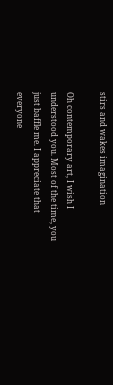stirs and wakes imagination

Oh contemporary art, I wish I understood you. Most of the time, you just baffle me. I appreciate that everyone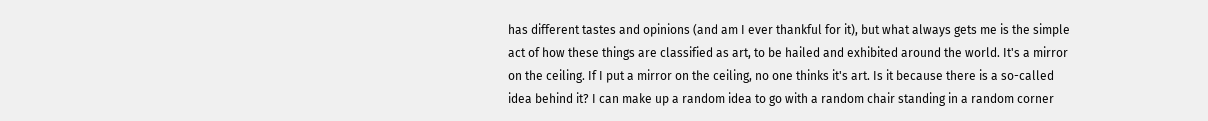has different tastes and opinions (and am I ever thankful for it), but what always gets me is the simple act of how these things are classified as art, to be hailed and exhibited around the world. It's a mirror on the ceiling. If I put a mirror on the ceiling, no one thinks it's art. Is it because there is a so-called idea behind it? I can make up a random idea to go with a random chair standing in a random corner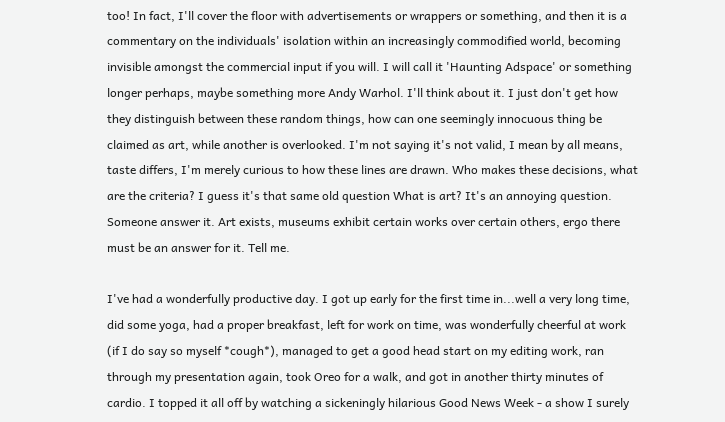too! In fact, I'll cover the floor with advertisements or wrappers or something, and then it is a commentary on the individuals' isolation within an increasingly commodified world, becoming invisible amongst the commercial input if you will. I will call it 'Haunting Adspace' or something longer perhaps, maybe something more Andy Warhol. I'll think about it. I just don't get how they distinguish between these random things, how can one seemingly innocuous thing be claimed as art, while another is overlooked. I'm not saying it's not valid, I mean by all means, taste differs, I'm merely curious to how these lines are drawn. Who makes these decisions, what are the criteria? I guess it's that same old question What is art? It's an annoying question. Someone answer it. Art exists, museums exhibit certain works over certain others, ergo there must be an answer for it. Tell me.

I've had a wonderfully productive day. I got up early for the first time in...well a very long time, did some yoga, had a proper breakfast, left for work on time, was wonderfully cheerful at work (if I do say so myself *cough*), managed to get a good head start on my editing work, ran through my presentation again, took Oreo for a walk, and got in another thirty minutes of cardio. I topped it all off by watching a sickeningly hilarious Good News Week - a show I surely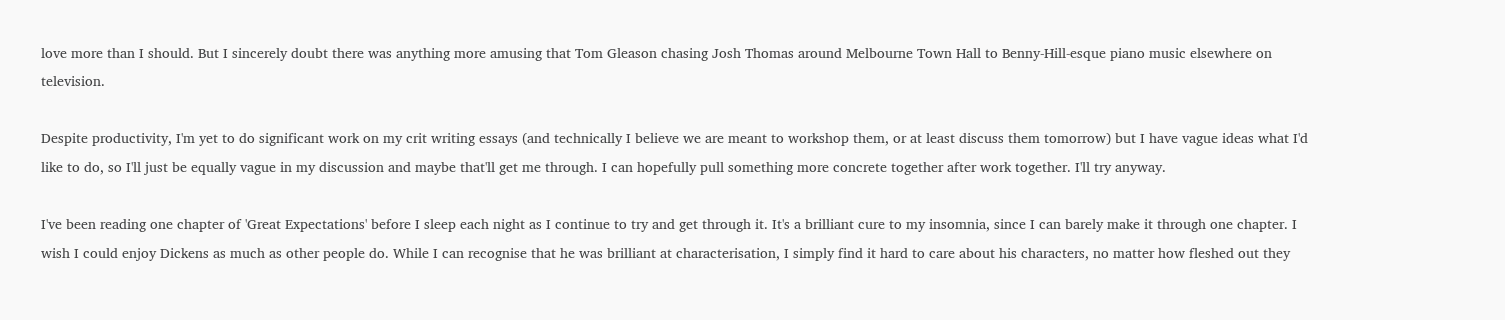love more than I should. But I sincerely doubt there was anything more amusing that Tom Gleason chasing Josh Thomas around Melbourne Town Hall to Benny-Hill-esque piano music elsewhere on television.

Despite productivity, I'm yet to do significant work on my crit writing essays (and technically I believe we are meant to workshop them, or at least discuss them tomorrow) but I have vague ideas what I'd like to do, so I'll just be equally vague in my discussion and maybe that'll get me through. I can hopefully pull something more concrete together after work together. I'll try anyway.

I've been reading one chapter of 'Great Expectations' before I sleep each night as I continue to try and get through it. It's a brilliant cure to my insomnia, since I can barely make it through one chapter. I wish I could enjoy Dickens as much as other people do. While I can recognise that he was brilliant at characterisation, I simply find it hard to care about his characters, no matter how fleshed out they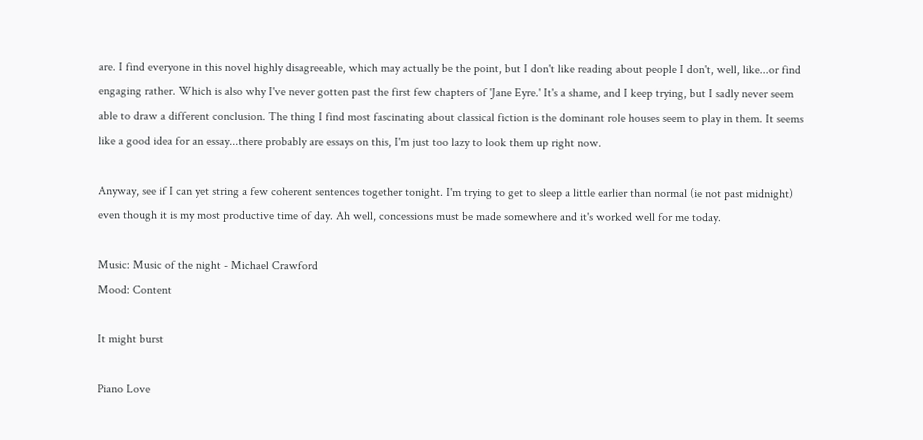are. I find everyone in this novel highly disagreeable, which may actually be the point, but I don't like reading about people I don't, well, like...or find engaging rather. Which is also why I've never gotten past the first few chapters of 'Jane Eyre.' It's a shame, and I keep trying, but I sadly never seem able to draw a different conclusion. The thing I find most fascinating about classical fiction is the dominant role houses seem to play in them. It seems like a good idea for an essay...there probably are essays on this, I'm just too lazy to look them up right now.

Anyway, see if I can yet string a few coherent sentences together tonight. I'm trying to get to sleep a little earlier than normal (ie not past midnight) even though it is my most productive time of day. Ah well, concessions must be made somewhere and it's worked well for me today.

Music: Music of the night - Michael Crawford
Mood: Content

It might burst

Piano Love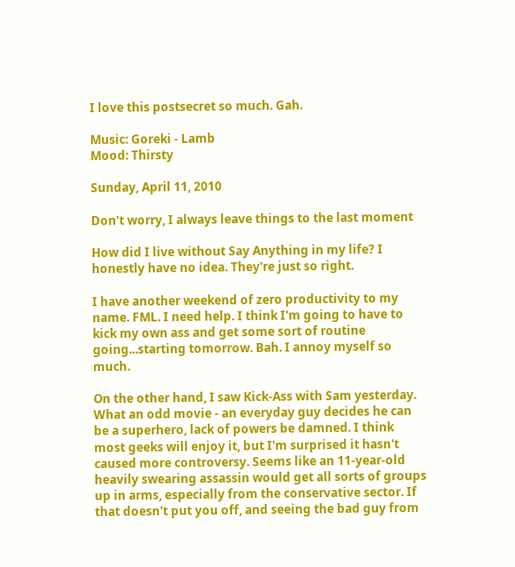I love this postsecret so much. Gah.

Music: Goreki - Lamb
Mood: Thirsty

Sunday, April 11, 2010

Don't worry, I always leave things to the last moment

How did I live without Say Anything in my life? I honestly have no idea. They're just so right.

I have another weekend of zero productivity to my name. FML. I need help. I think I'm going to have to kick my own ass and get some sort of routine going...starting tomorrow. Bah. I annoy myself so much.

On the other hand, I saw Kick-Ass with Sam yesterday. What an odd movie - an everyday guy decides he can be a superhero, lack of powers be damned. I think most geeks will enjoy it, but I'm surprised it hasn't caused more controversy. Seems like an 11-year-old heavily swearing assassin would get all sorts of groups up in arms, especially from the conservative sector. If that doesn't put you off, and seeing the bad guy from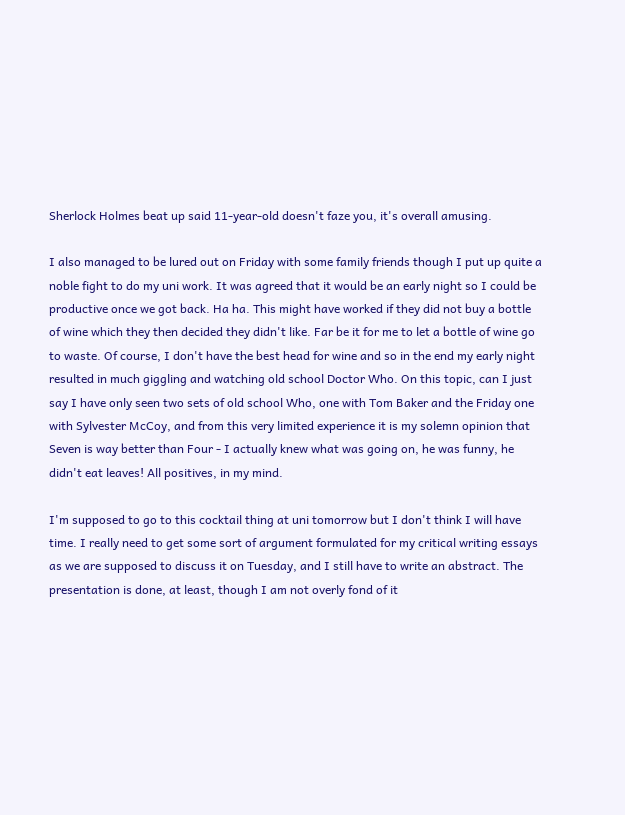Sherlock Holmes beat up said 11-year-old doesn't faze you, it's overall amusing.

I also managed to be lured out on Friday with some family friends though I put up quite a noble fight to do my uni work. It was agreed that it would be an early night so I could be productive once we got back. Ha ha. This might have worked if they did not buy a bottle of wine which they then decided they didn't like. Far be it for me to let a bottle of wine go to waste. Of course, I don't have the best head for wine and so in the end my early night resulted in much giggling and watching old school Doctor Who. On this topic, can I just say I have only seen two sets of old school Who, one with Tom Baker and the Friday one with Sylvester McCoy, and from this very limited experience it is my solemn opinion that Seven is way better than Four - I actually knew what was going on, he was funny, he didn't eat leaves! All positives, in my mind.

I'm supposed to go to this cocktail thing at uni tomorrow but I don't think I will have time. I really need to get some sort of argument formulated for my critical writing essays as we are supposed to discuss it on Tuesday, and I still have to write an abstract. The presentation is done, at least, though I am not overly fond of it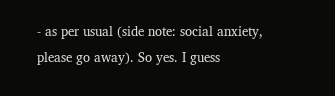- as per usual (side note: social anxiety, please go away). So yes. I guess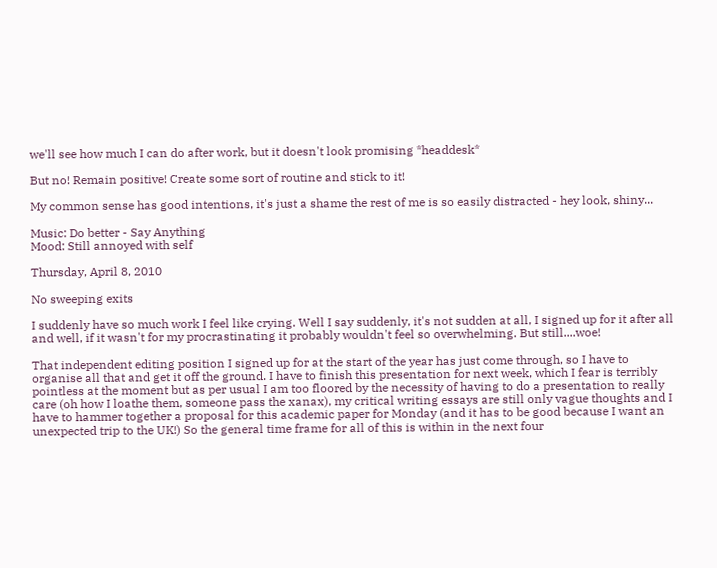we'll see how much I can do after work, but it doesn't look promising *headdesk*

But no! Remain positive! Create some sort of routine and stick to it!

My common sense has good intentions, it's just a shame the rest of me is so easily distracted - hey look, shiny...

Music: Do better - Say Anything
Mood: Still annoyed with self

Thursday, April 8, 2010

No sweeping exits

I suddenly have so much work I feel like crying. Well I say suddenly, it's not sudden at all, I signed up for it after all and well, if it wasn't for my procrastinating it probably wouldn't feel so overwhelming. But still....woe!

That independent editing position I signed up for at the start of the year has just come through, so I have to organise all that and get it off the ground. I have to finish this presentation for next week, which I fear is terribly pointless at the moment but as per usual I am too floored by the necessity of having to do a presentation to really care (oh how I loathe them, someone pass the xanax), my critical writing essays are still only vague thoughts and I have to hammer together a proposal for this academic paper for Monday (and it has to be good because I want an unexpected trip to the UK!) So the general time frame for all of this is within in the next four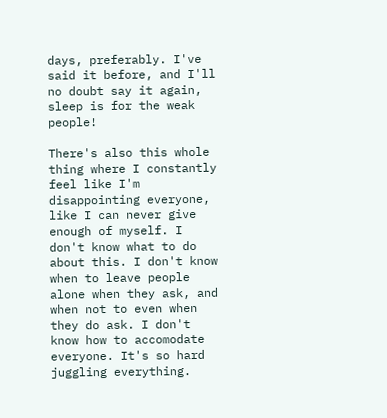days, preferably. I've said it before, and I'll no doubt say it again, sleep is for the weak people!

There's also this whole thing where I constantly feel like I'm disappointing everyone, like I can never give enough of myself. I don't know what to do about this. I don't know when to leave people alone when they ask, and when not to even when they do ask. I don't know how to accomodate everyone. It's so hard juggling everything.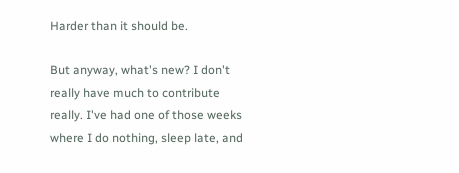Harder than it should be.

But anyway, what's new? I don't really have much to contribute really. I've had one of those weeks where I do nothing, sleep late, and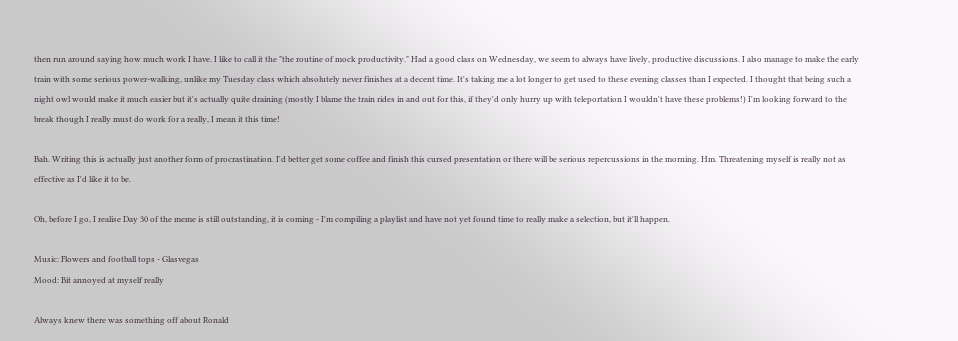then run around saying how much work I have. I like to call it the "the routine of mock productivity." Had a good class on Wednesday, we seem to always have lively, productive discussions. I also manage to make the early train with some serious power-walking, unlike my Tuesday class which absolutely never finishes at a decent time. It's taking me a lot longer to get used to these evening classes than I expected. I thought that being such a night owl would make it much easier but it's actually quite draining (mostly I blame the train rides in and out for this, if they'd only hurry up with teleportation I wouldn't have these problems!) I'm looking forward to the break though I really must do work for a really, I mean it this time!

Bah. Writing this is actually just another form of procrastination. I'd better get some coffee and finish this cursed presentation or there will be serious repercussions in the morning. Hm. Threatening myself is really not as effective as I'd like it to be.

Oh, before I go, I realise Day 30 of the meme is still outstanding, it is coming - I'm compiling a playlist and have not yet found time to really make a selection, but it'll happen.

Music: Flowers and football tops - Glasvegas
Mood: Bit annoyed at myself really

Always knew there was something off about Ronald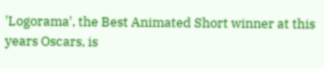'Logorama', the Best Animated Short winner at this years Oscars, is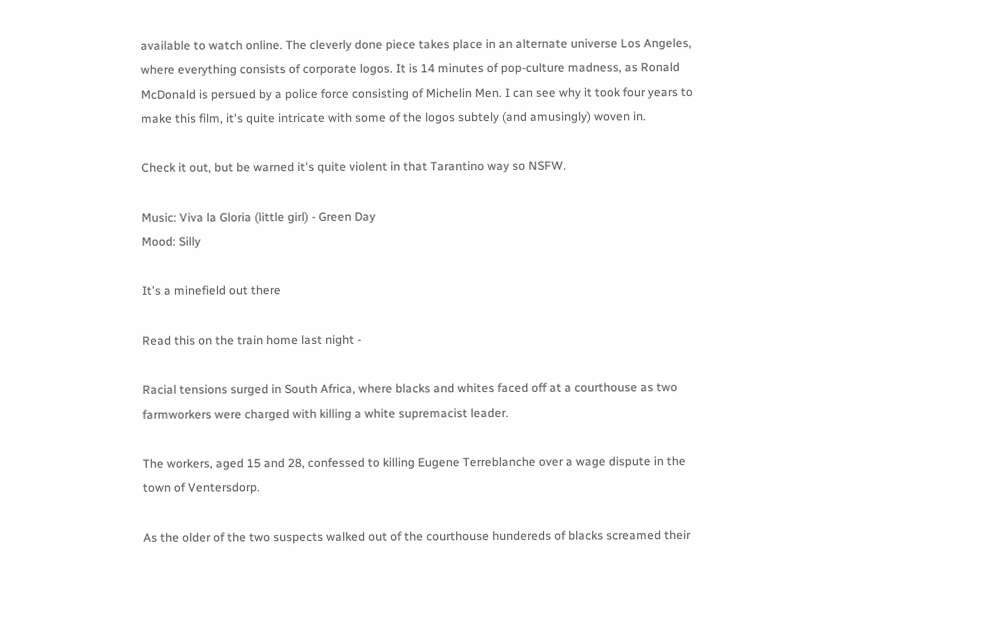available to watch online. The cleverly done piece takes place in an alternate universe Los Angeles, where everything consists of corporate logos. It is 14 minutes of pop-culture madness, as Ronald McDonald is persued by a police force consisting of Michelin Men. I can see why it took four years to make this film, it's quite intricate with some of the logos subtely (and amusingly) woven in.

Check it out, but be warned it's quite violent in that Tarantino way so NSFW.

Music: Viva la Gloria (little girl) - Green Day
Mood: Silly

It's a minefield out there

Read this on the train home last night -

Racial tensions surged in South Africa, where blacks and whites faced off at a courthouse as two farmworkers were charged with killing a white supremacist leader.

The workers, aged 15 and 28, confessed to killing Eugene Terreblanche over a wage dispute in the town of Ventersdorp.

As the older of the two suspects walked out of the courthouse hundereds of blacks screamed their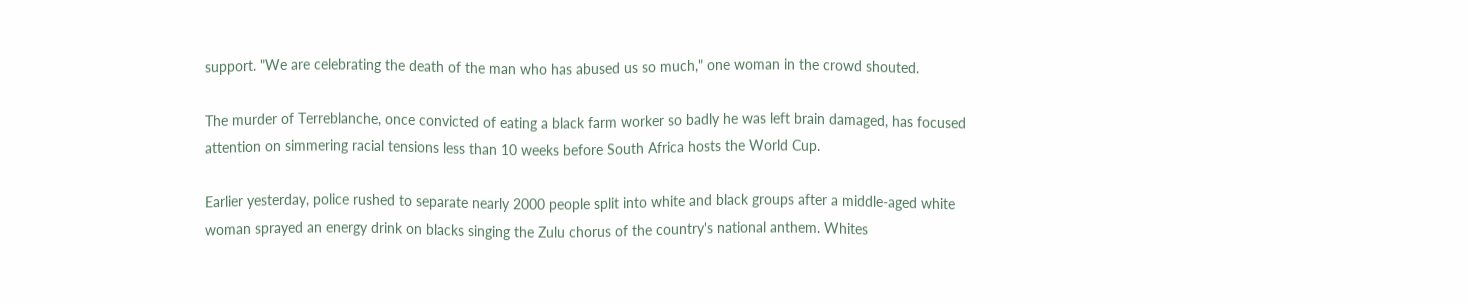support. "We are celebrating the death of the man who has abused us so much," one woman in the crowd shouted.

The murder of Terreblanche, once convicted of eating a black farm worker so badly he was left brain damaged, has focused attention on simmering racial tensions less than 10 weeks before South Africa hosts the World Cup.

Earlier yesterday, police rushed to separate nearly 2000 people split into white and black groups after a middle-aged white woman sprayed an energy drink on blacks singing the Zulu chorus of the country's national anthem. Whites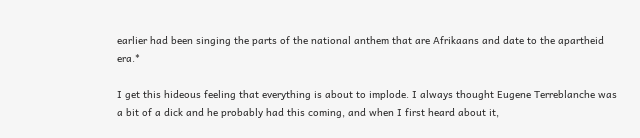earlier had been singing the parts of the national anthem that are Afrikaans and date to the apartheid era.*

I get this hideous feeling that everything is about to implode. I always thought Eugene Terreblanche was a bit of a dick and he probably had this coming, and when I first heard about it,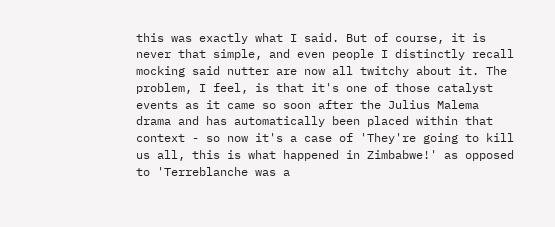this was exactly what I said. But of course, it is never that simple, and even people I distinctly recall mocking said nutter are now all twitchy about it. The problem, I feel, is that it's one of those catalyst events as it came so soon after the Julius Malema drama and has automatically been placed within that context - so now it's a case of 'They're going to kill us all, this is what happened in Zimbabwe!' as opposed to 'Terreblanche was a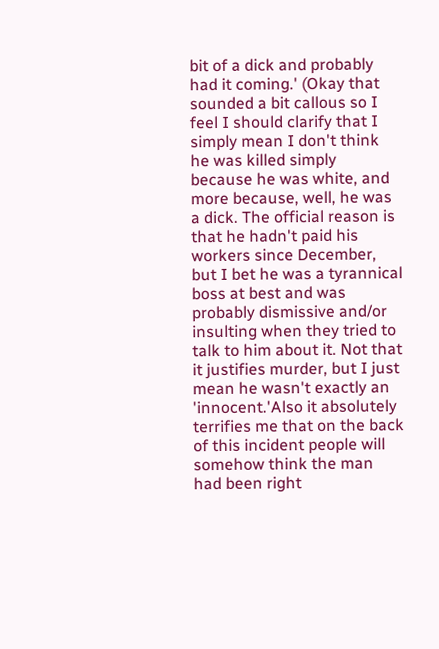bit of a dick and probably had it coming.' (Okay that sounded a bit callous so I feel I should clarify that I simply mean I don't think he was killed simply because he was white, and more because, well, he was a dick. The official reason is that he hadn't paid his workers since December, but I bet he was a tyrannical boss at best and was probably dismissive and/or insulting when they tried to talk to him about it. Not that it justifies murder, but I just mean he wasn't exactly an 'innocent.'Also it absolutely terrifies me that on the back of this incident people will somehow think the man had been right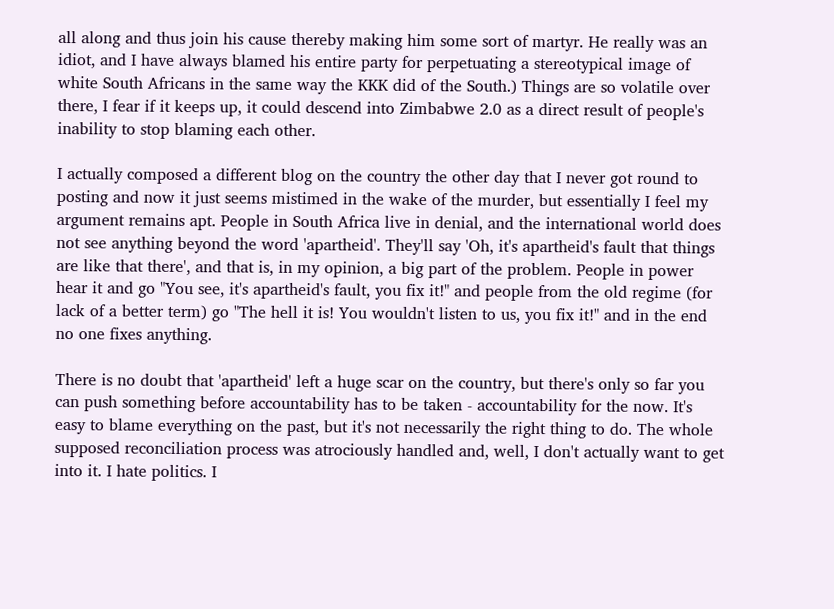all along and thus join his cause thereby making him some sort of martyr. He really was an idiot, and I have always blamed his entire party for perpetuating a stereotypical image of white South Africans in the same way the KKK did of the South.) Things are so volatile over there, I fear if it keeps up, it could descend into Zimbabwe 2.0 as a direct result of people's inability to stop blaming each other.

I actually composed a different blog on the country the other day that I never got round to posting and now it just seems mistimed in the wake of the murder, but essentially I feel my argument remains apt. People in South Africa live in denial, and the international world does not see anything beyond the word 'apartheid'. They'll say 'Oh, it's apartheid's fault that things are like that there', and that is, in my opinion, a big part of the problem. People in power hear it and go "You see, it's apartheid's fault, you fix it!" and people from the old regime (for lack of a better term) go "The hell it is! You wouldn't listen to us, you fix it!" and in the end no one fixes anything.

There is no doubt that 'apartheid' left a huge scar on the country, but there's only so far you can push something before accountability has to be taken - accountability for the now. It's easy to blame everything on the past, but it's not necessarily the right thing to do. The whole supposed reconciliation process was atrociously handled and, well, I don't actually want to get into it. I hate politics. I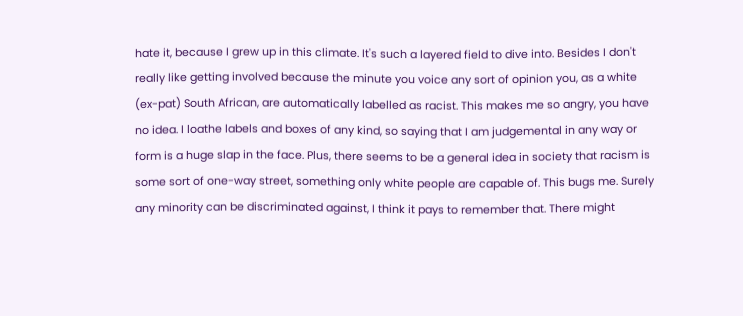hate it, because I grew up in this climate. It's such a layered field to dive into. Besides I don't really like getting involved because the minute you voice any sort of opinion you, as a white (ex-pat) South African, are automatically labelled as racist. This makes me so angry, you have no idea. I loathe labels and boxes of any kind, so saying that I am judgemental in any way or form is a huge slap in the face. Plus, there seems to be a general idea in society that racism is some sort of one-way street, something only white people are capable of. This bugs me. Surely any minority can be discriminated against, I think it pays to remember that. There might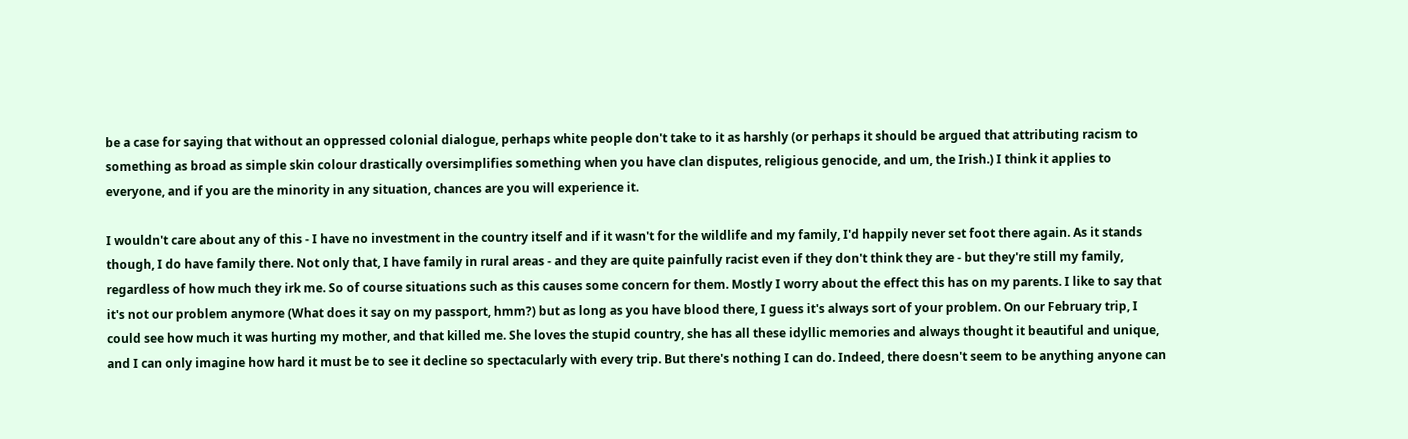be a case for saying that without an oppressed colonial dialogue, perhaps white people don't take to it as harshly (or perhaps it should be argued that attributing racism to something as broad as simple skin colour drastically oversimplifies something when you have clan disputes, religious genocide, and um, the Irish.) I think it applies to everyone, and if you are the minority in any situation, chances are you will experience it.

I wouldn't care about any of this - I have no investment in the country itself and if it wasn't for the wildlife and my family, I'd happily never set foot there again. As it stands though, I do have family there. Not only that, I have family in rural areas - and they are quite painfully racist even if they don't think they are - but they're still my family, regardless of how much they irk me. So of course situations such as this causes some concern for them. Mostly I worry about the effect this has on my parents. I like to say that it's not our problem anymore (What does it say on my passport, hmm?) but as long as you have blood there, I guess it's always sort of your problem. On our February trip, I could see how much it was hurting my mother, and that killed me. She loves the stupid country, she has all these idyllic memories and always thought it beautiful and unique, and I can only imagine how hard it must be to see it decline so spectacularly with every trip. But there's nothing I can do. Indeed, there doesn't seem to be anything anyone can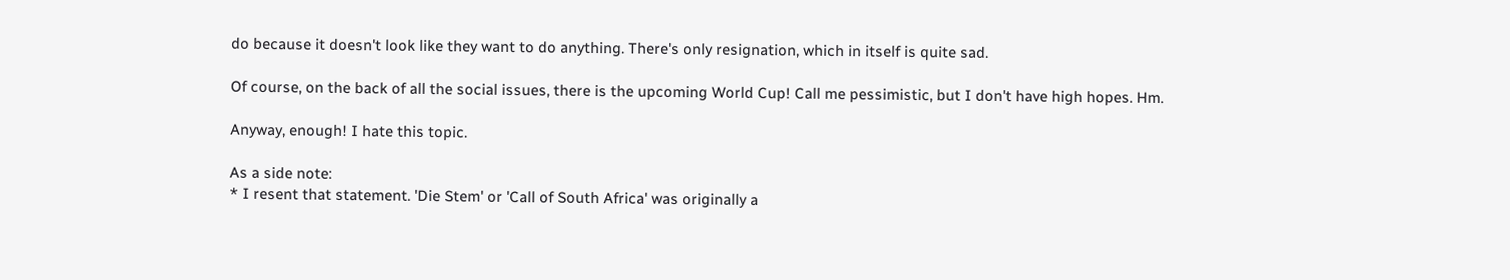do because it doesn't look like they want to do anything. There's only resignation, which in itself is quite sad.

Of course, on the back of all the social issues, there is the upcoming World Cup! Call me pessimistic, but I don't have high hopes. Hm.

Anyway, enough! I hate this topic.

As a side note:
* I resent that statement. 'Die Stem' or 'Call of South Africa' was originally a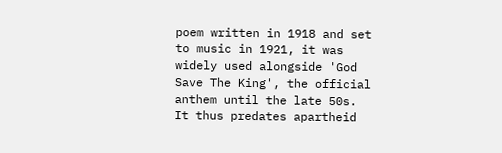poem written in 1918 and set to music in 1921, it was widely used alongside 'God Save The King', the official anthem until the late 50s. It thus predates apartheid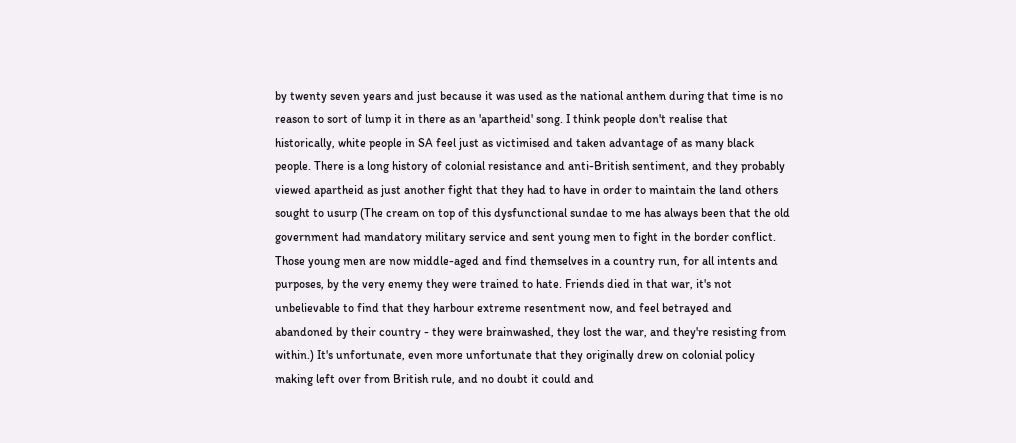by twenty seven years and just because it was used as the national anthem during that time is no reason to sort of lump it in there as an 'apartheid' song. I think people don't realise that historically, white people in SA feel just as victimised and taken advantage of as many black people. There is a long history of colonial resistance and anti-British sentiment, and they probably viewed apartheid as just another fight that they had to have in order to maintain the land others sought to usurp (The cream on top of this dysfunctional sundae to me has always been that the old government had mandatory military service and sent young men to fight in the border conflict. Those young men are now middle-aged and find themselves in a country run, for all intents and purposes, by the very enemy they were trained to hate. Friends died in that war, it's not unbelievable to find that they harbour extreme resentment now, and feel betrayed and abandoned by their country - they were brainwashed, they lost the war, and they're resisting from within.) It's unfortunate, even more unfortunate that they originally drew on colonial policy making left over from British rule, and no doubt it could and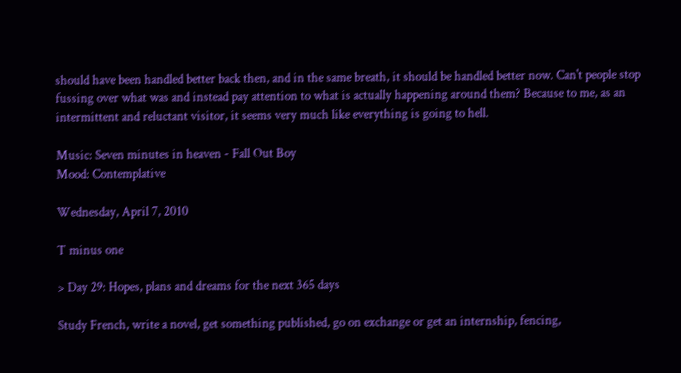should have been handled better back then, and in the same breath, it should be handled better now. Can't people stop fussing over what was and instead pay attention to what is actually happening around them? Because to me, as an intermittent and reluctant visitor, it seems very much like everything is going to hell.

Music: Seven minutes in heaven - Fall Out Boy
Mood: Contemplative

Wednesday, April 7, 2010

T minus one

> Day 29: Hopes, plans and dreams for the next 365 days

Study French, write a novel, get something published, go on exchange or get an internship, fencing,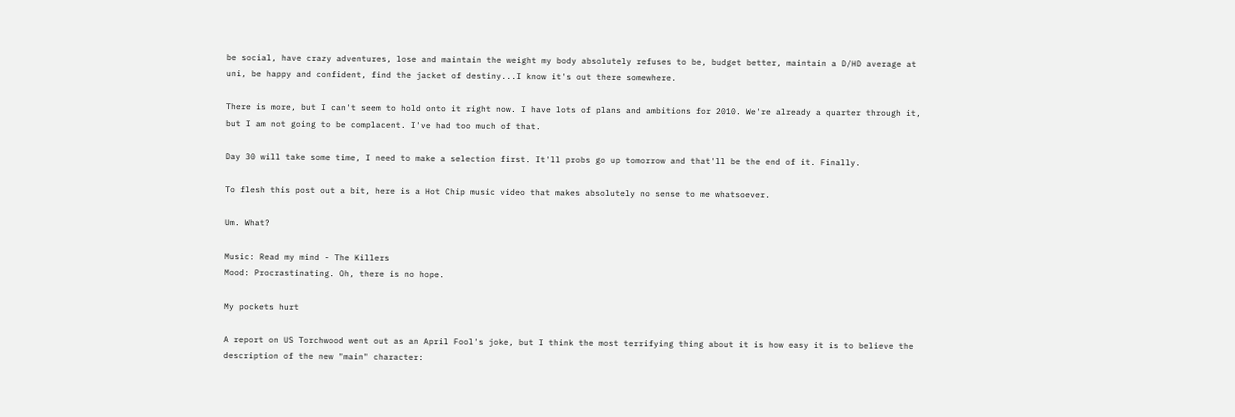be social, have crazy adventures, lose and maintain the weight my body absolutely refuses to be, budget better, maintain a D/HD average at uni, be happy and confident, find the jacket of destiny...I know it's out there somewhere.

There is more, but I can't seem to hold onto it right now. I have lots of plans and ambitions for 2010. We're already a quarter through it, but I am not going to be complacent. I've had too much of that.

Day 30 will take some time, I need to make a selection first. It'll probs go up tomorrow and that'll be the end of it. Finally.

To flesh this post out a bit, here is a Hot Chip music video that makes absolutely no sense to me whatsoever.

Um. What?

Music: Read my mind - The Killers
Mood: Procrastinating. Oh, there is no hope.

My pockets hurt

A report on US Torchwood went out as an April Fool's joke, but I think the most terrifying thing about it is how easy it is to believe the description of the new "main" character: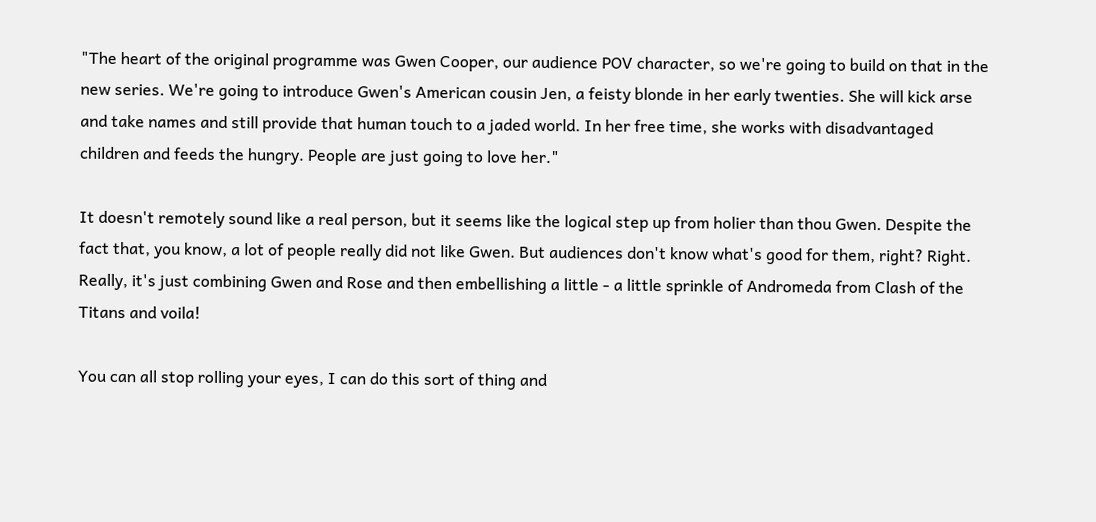"The heart of the original programme was Gwen Cooper, our audience POV character, so we're going to build on that in the new series. We're going to introduce Gwen's American cousin Jen, a feisty blonde in her early twenties. She will kick arse and take names and still provide that human touch to a jaded world. In her free time, she works with disadvantaged children and feeds the hungry. People are just going to love her."

It doesn't remotely sound like a real person, but it seems like the logical step up from holier than thou Gwen. Despite the fact that, you know, a lot of people really did not like Gwen. But audiences don't know what's good for them, right? Right. Really, it's just combining Gwen and Rose and then embellishing a little - a little sprinkle of Andromeda from Clash of the Titans and voila!

You can all stop rolling your eyes, I can do this sort of thing and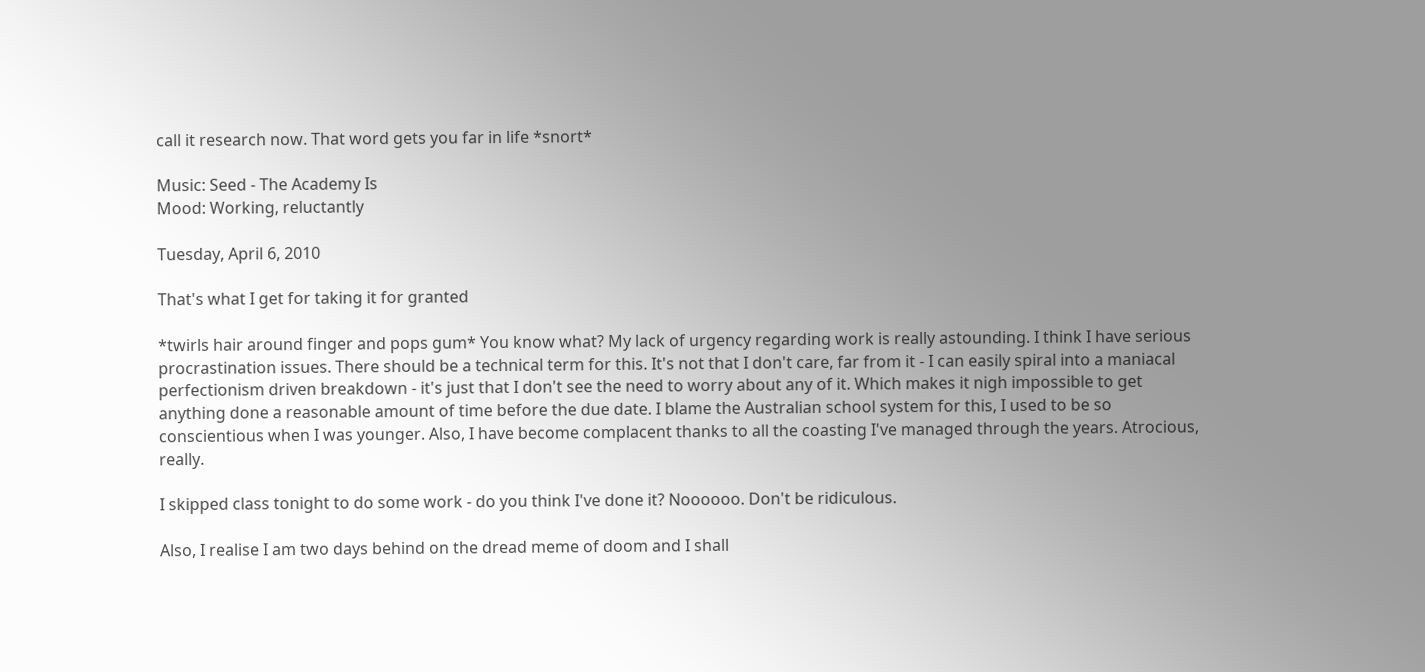call it research now. That word gets you far in life *snort*

Music: Seed - The Academy Is
Mood: Working, reluctantly

Tuesday, April 6, 2010

That's what I get for taking it for granted

*twirls hair around finger and pops gum* You know what? My lack of urgency regarding work is really astounding. I think I have serious procrastination issues. There should be a technical term for this. It's not that I don't care, far from it - I can easily spiral into a maniacal perfectionism driven breakdown - it's just that I don't see the need to worry about any of it. Which makes it nigh impossible to get anything done a reasonable amount of time before the due date. I blame the Australian school system for this, I used to be so conscientious when I was younger. Also, I have become complacent thanks to all the coasting I've managed through the years. Atrocious, really.

I skipped class tonight to do some work - do you think I've done it? Noooooo. Don't be ridiculous.

Also, I realise I am two days behind on the dread meme of doom and I shall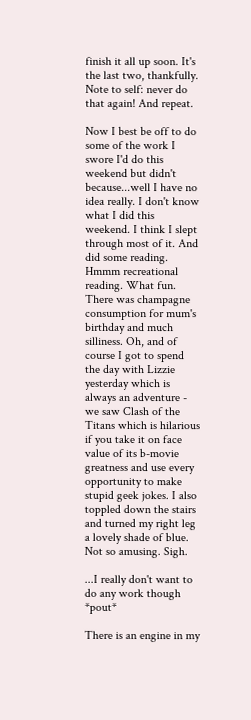finish it all up soon. It's the last two, thankfully. Note to self: never do that again! And repeat.

Now I best be off to do some of the work I swore I'd do this weekend but didn't because...well I have no idea really. I don't know what I did this weekend. I think I slept through most of it. And did some reading. Hmmm recreational reading. What fun. There was champagne consumption for mum's birthday and much silliness. Oh, and of course I got to spend the day with Lizzie yesterday which is always an adventure - we saw Clash of the Titans which is hilarious if you take it on face value of its b-movie greatness and use every opportunity to make stupid geek jokes. I also toppled down the stairs and turned my right leg a lovely shade of blue. Not so amusing. Sigh.

...I really don't want to do any work though *pout*

There is an engine in my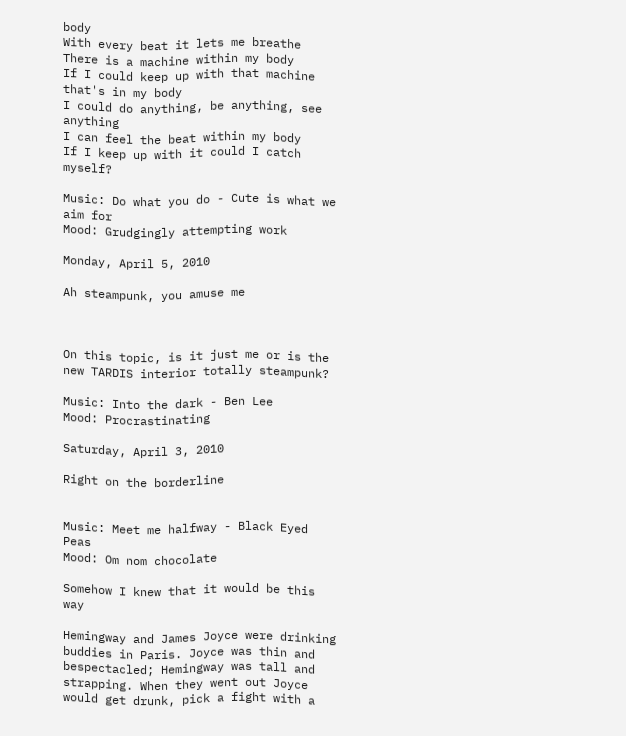body
With every beat it lets me breathe
There is a machine within my body
If I could keep up with that machine that's in my body
I could do anything, be anything, see anything
I can feel the beat within my body
If I keep up with it could I catch myself?

Music: Do what you do - Cute is what we aim for
Mood: Grudgingly attempting work

Monday, April 5, 2010

Ah steampunk, you amuse me



On this topic, is it just me or is the new TARDIS interior totally steampunk?

Music: Into the dark - Ben Lee
Mood: Procrastinating

Saturday, April 3, 2010

Right on the borderline


Music: Meet me halfway - Black Eyed Peas
Mood: Om nom chocolate

Somehow I knew that it would be this way

Hemingway and James Joyce were drinking buddies in Paris. Joyce was thin and bespectacled; Hemingway was tall and strapping. When they went out Joyce would get drunk, pick a fight with a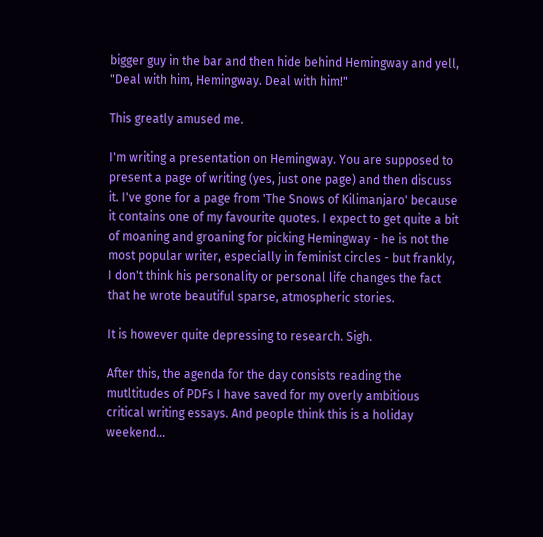bigger guy in the bar and then hide behind Hemingway and yell, "Deal with him, Hemingway. Deal with him!"

This greatly amused me.

I'm writing a presentation on Hemingway. You are supposed to present a page of writing (yes, just one page) and then discuss it. I've gone for a page from 'The Snows of Kilimanjaro' because it contains one of my favourite quotes. I expect to get quite a bit of moaning and groaning for picking Hemingway - he is not the most popular writer, especially in feminist circles - but frankly, I don't think his personality or personal life changes the fact that he wrote beautiful sparse, atmospheric stories.

It is however quite depressing to research. Sigh.

After this, the agenda for the day consists reading the mutltitudes of PDFs I have saved for my overly ambitious critical writing essays. And people think this is a holiday weekend...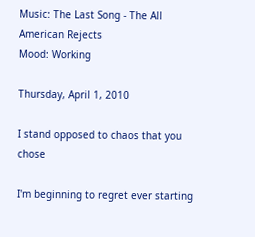Music: The Last Song - The All American Rejects
Mood: Working

Thursday, April 1, 2010

I stand opposed to chaos that you chose

I'm beginning to regret ever starting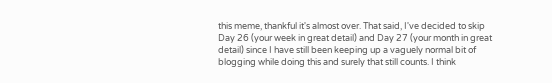this meme, thankful it's almost over. That said, I've decided to skip Day 26 (your week in great detail) and Day 27 (your month in great detail) since I have still been keeping up a vaguely normal bit of blogging while doing this and surely that still counts. I think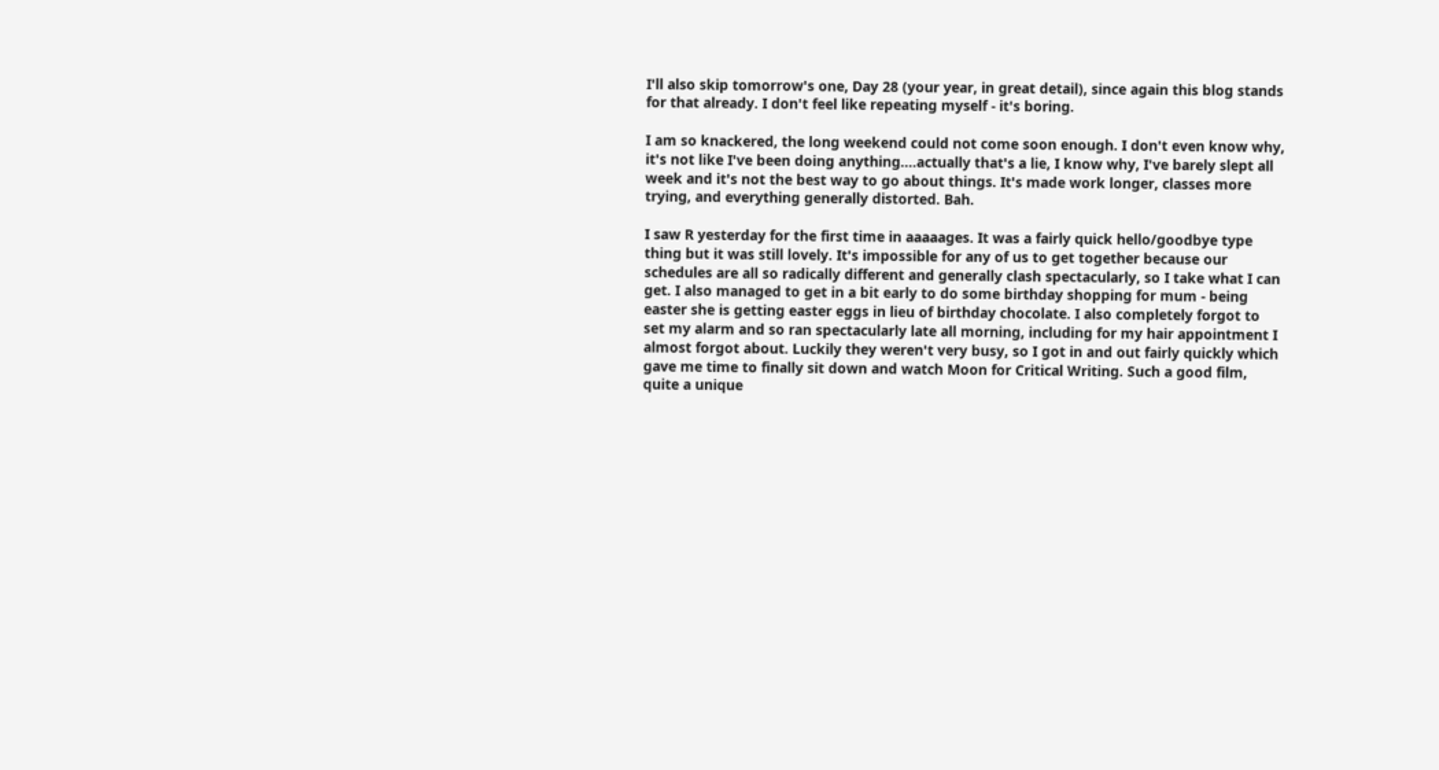I'll also skip tomorrow's one, Day 28 (your year, in great detail), since again this blog stands for that already. I don't feel like repeating myself - it's boring.

I am so knackered, the long weekend could not come soon enough. I don't even know why, it's not like I've been doing anything....actually that's a lie, I know why, I've barely slept all week and it's not the best way to go about things. It's made work longer, classes more trying, and everything generally distorted. Bah.

I saw R yesterday for the first time in aaaaages. It was a fairly quick hello/goodbye type thing but it was still lovely. It's impossible for any of us to get together because our schedules are all so radically different and generally clash spectacularly, so I take what I can get. I also managed to get in a bit early to do some birthday shopping for mum - being easter she is getting easter eggs in lieu of birthday chocolate. I also completely forgot to set my alarm and so ran spectacularly late all morning, including for my hair appointment I almost forgot about. Luckily they weren't very busy, so I got in and out fairly quickly which gave me time to finally sit down and watch Moon for Critical Writing. Such a good film, quite a unique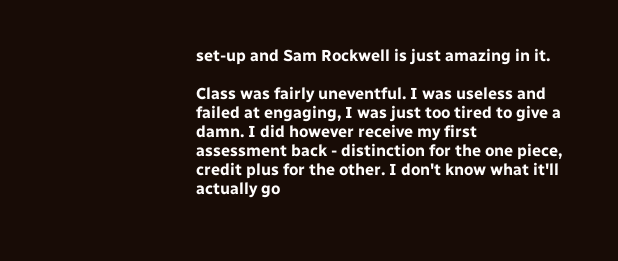set-up and Sam Rockwell is just amazing in it.

Class was fairly uneventful. I was useless and failed at engaging, I was just too tired to give a damn. I did however receive my first assessment back - distinction for the one piece, credit plus for the other. I don't know what it'll actually go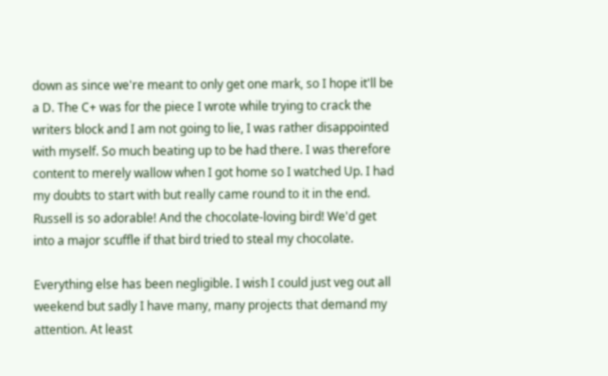down as since we're meant to only get one mark, so I hope it'll be a D. The C+ was for the piece I wrote while trying to crack the writers block and I am not going to lie, I was rather disappointed with myself. So much beating up to be had there. I was therefore content to merely wallow when I got home so I watched Up. I had my doubts to start with but really came round to it in the end. Russell is so adorable! And the chocolate-loving bird! We'd get into a major scuffle if that bird tried to steal my chocolate.

Everything else has been negligible. I wish I could just veg out all weekend but sadly I have many, many projects that demand my attention. At least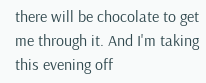there will be chocolate to get me through it. And I'm taking this evening off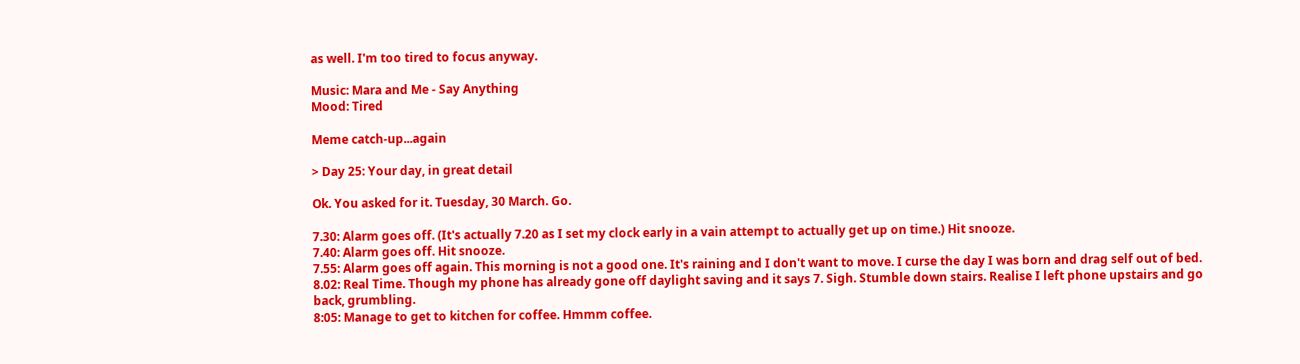as well. I'm too tired to focus anyway.

Music: Mara and Me - Say Anything
Mood: Tired

Meme catch-up...again

> Day 25: Your day, in great detail

Ok. You asked for it. Tuesday, 30 March. Go.

7.30: Alarm goes off. (It's actually 7.20 as I set my clock early in a vain attempt to actually get up on time.) Hit snooze.
7.40: Alarm goes off. Hit snooze.
7.55: Alarm goes off again. This morning is not a good one. It's raining and I don't want to move. I curse the day I was born and drag self out of bed.
8.02: Real Time. Though my phone has already gone off daylight saving and it says 7. Sigh. Stumble down stairs. Realise I left phone upstairs and go back, grumbling.
8:05: Manage to get to kitchen for coffee. Hmmm coffee.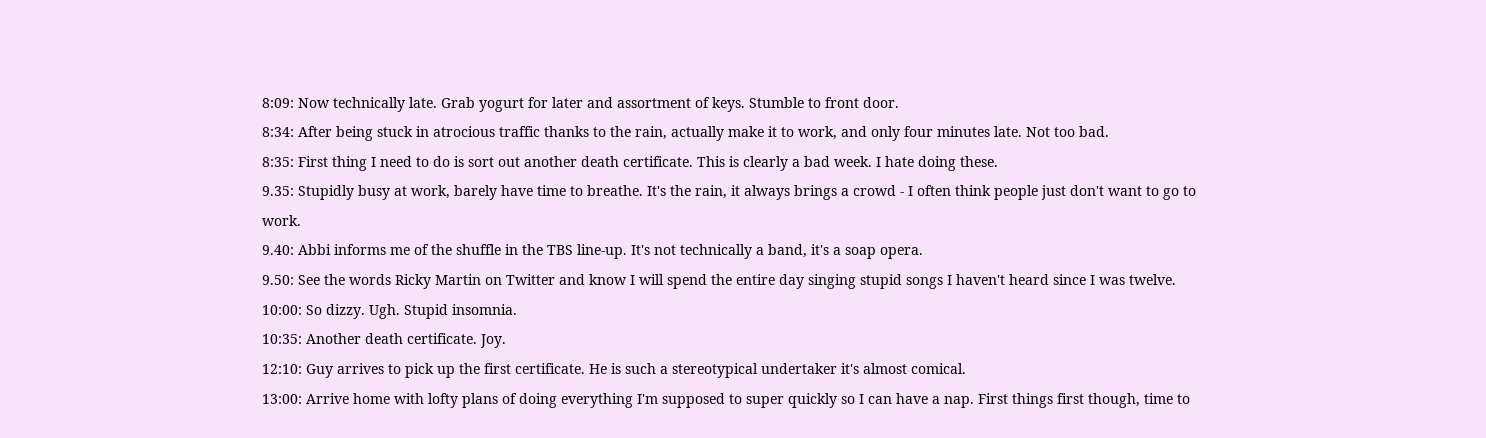8:09: Now technically late. Grab yogurt for later and assortment of keys. Stumble to front door.
8:34: After being stuck in atrocious traffic thanks to the rain, actually make it to work, and only four minutes late. Not too bad.
8:35: First thing I need to do is sort out another death certificate. This is clearly a bad week. I hate doing these.
9.35: Stupidly busy at work, barely have time to breathe. It's the rain, it always brings a crowd - I often think people just don't want to go to work.
9.40: Abbi informs me of the shuffle in the TBS line-up. It's not technically a band, it's a soap opera.
9.50: See the words Ricky Martin on Twitter and know I will spend the entire day singing stupid songs I haven't heard since I was twelve.
10:00: So dizzy. Ugh. Stupid insomnia.
10:35: Another death certificate. Joy.
12:10: Guy arrives to pick up the first certificate. He is such a stereotypical undertaker it's almost comical.
13:00: Arrive home with lofty plans of doing everything I'm supposed to super quickly so I can have a nap. First things first though, time to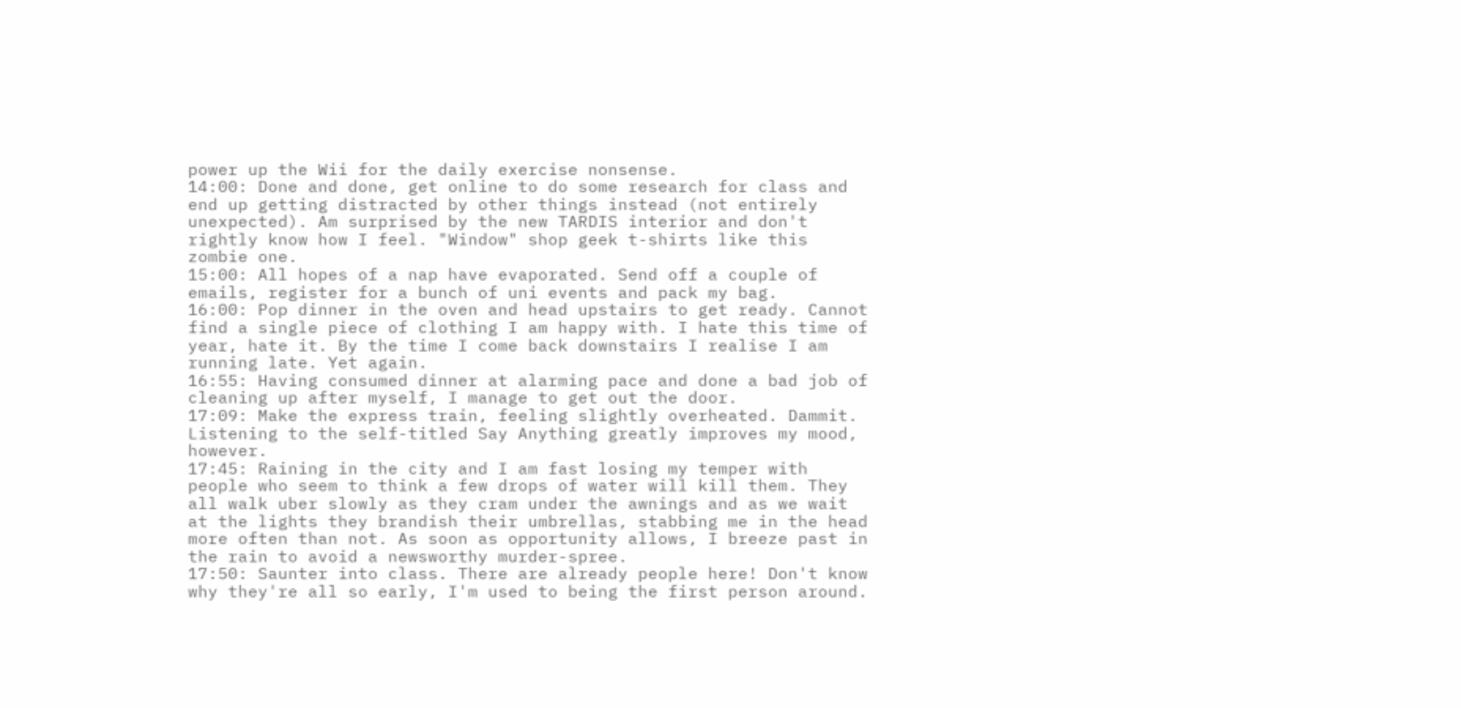power up the Wii for the daily exercise nonsense.
14:00: Done and done, get online to do some research for class and end up getting distracted by other things instead (not entirely unexpected). Am surprised by the new TARDIS interior and don't rightly know how I feel. "Window" shop geek t-shirts like this zombie one.
15:00: All hopes of a nap have evaporated. Send off a couple of emails, register for a bunch of uni events and pack my bag.
16:00: Pop dinner in the oven and head upstairs to get ready. Cannot find a single piece of clothing I am happy with. I hate this time of year, hate it. By the time I come back downstairs I realise I am running late. Yet again.
16:55: Having consumed dinner at alarming pace and done a bad job of cleaning up after myself, I manage to get out the door.
17:09: Make the express train, feeling slightly overheated. Dammit. Listening to the self-titled Say Anything greatly improves my mood, however.
17:45: Raining in the city and I am fast losing my temper with people who seem to think a few drops of water will kill them. They all walk uber slowly as they cram under the awnings and as we wait at the lights they brandish their umbrellas, stabbing me in the head more often than not. As soon as opportunity allows, I breeze past in the rain to avoid a newsworthy murder-spree.
17:50: Saunter into class. There are already people here! Don't know why they're all so early, I'm used to being the first person around.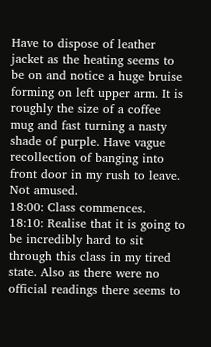Have to dispose of leather jacket as the heating seems to be on and notice a huge bruise forming on left upper arm. It is roughly the size of a coffee mug and fast turning a nasty shade of purple. Have vague recollection of banging into front door in my rush to leave. Not amused.
18:00: Class commences.
18:10: Realise that it is going to be incredibly hard to sit through this class in my tired state. Also as there were no official readings there seems to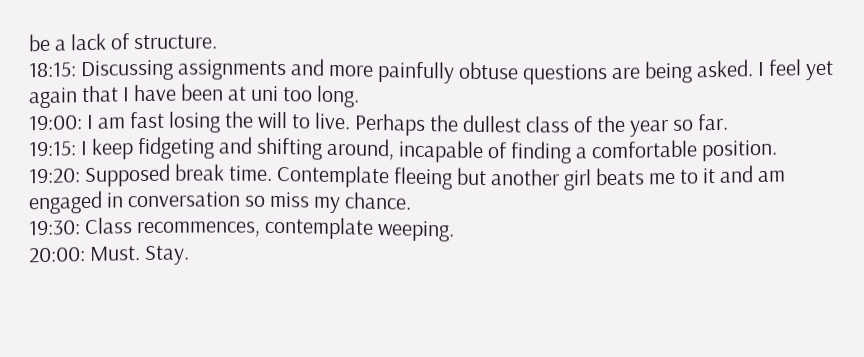be a lack of structure.
18:15: Discussing assignments and more painfully obtuse questions are being asked. I feel yet again that I have been at uni too long.
19:00: I am fast losing the will to live. Perhaps the dullest class of the year so far.
19:15: I keep fidgeting and shifting around, incapable of finding a comfortable position.
19:20: Supposed break time. Contemplate fleeing but another girl beats me to it and am engaged in conversation so miss my chance.
19:30: Class recommences, contemplate weeping.
20:00: Must. Stay.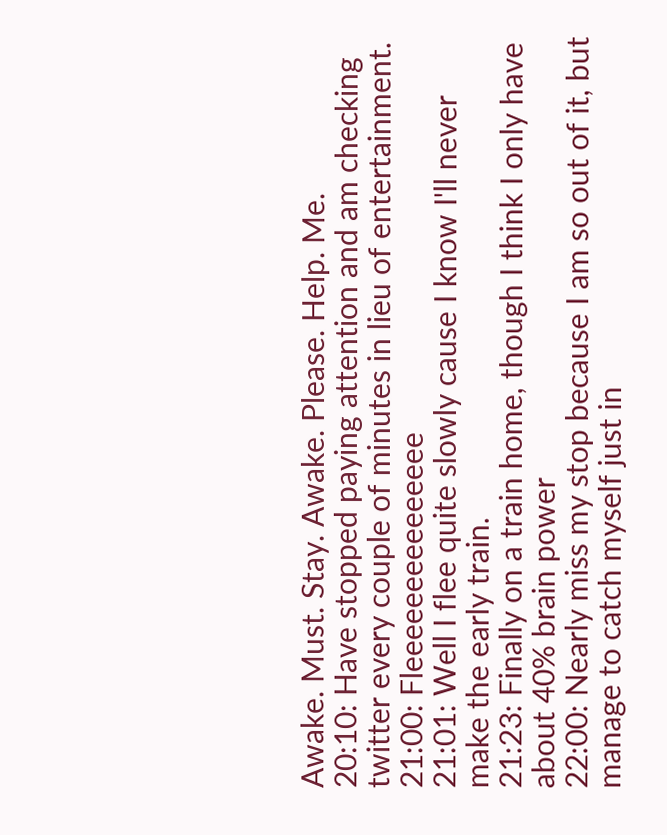Awake. Must. Stay. Awake. Please. Help. Me.
20:10: Have stopped paying attention and am checking twitter every couple of minutes in lieu of entertainment.
21:00: Fleeeeeeeeeeeeeee
21:01: Well I flee quite slowly cause I know I'll never make the early train.
21:23: Finally on a train home, though I think I only have about 40% brain power
22:00: Nearly miss my stop because I am so out of it, but manage to catch myself just in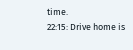time.
22:15: Drive home is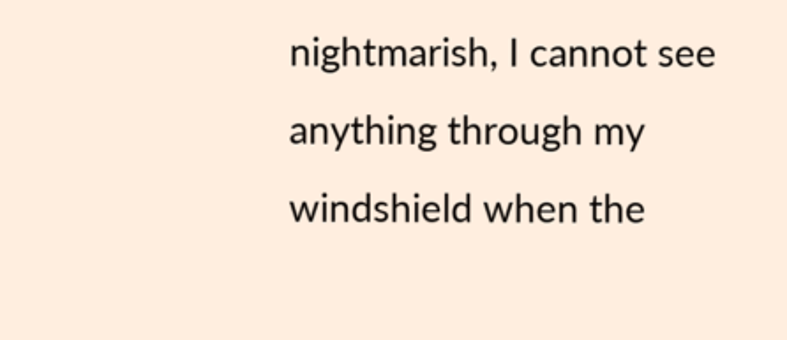nightmarish, I cannot see anything through my windshield when the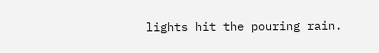lights hit the pouring rain.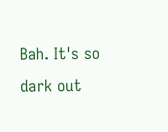Bah. It's so dark out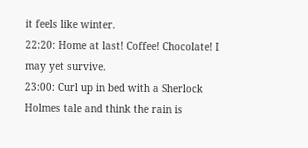it feels like winter.
22:20: Home at last! Coffee! Chocolate! I may yet survive.
23:00: Curl up in bed with a Sherlock Holmes tale and think the rain is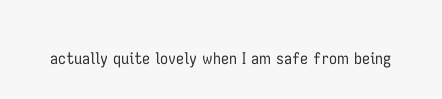actually quite lovely when I am safe from being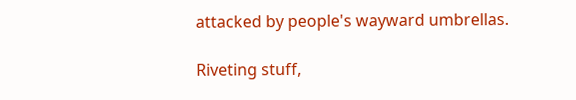attacked by people's wayward umbrellas.

Riveting stuff,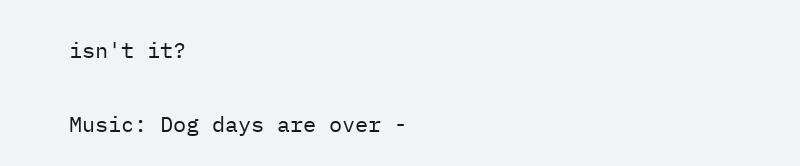isn't it?

Music: Dog days are over -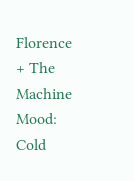Florence + The Machine
Mood: Cold